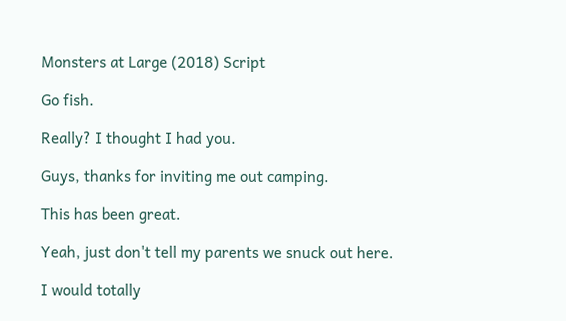Monsters at Large (2018) Script

Go fish.

Really? I thought I had you.

Guys, thanks for inviting me out camping.

This has been great.

Yeah, just don't tell my parents we snuck out here.

I would totally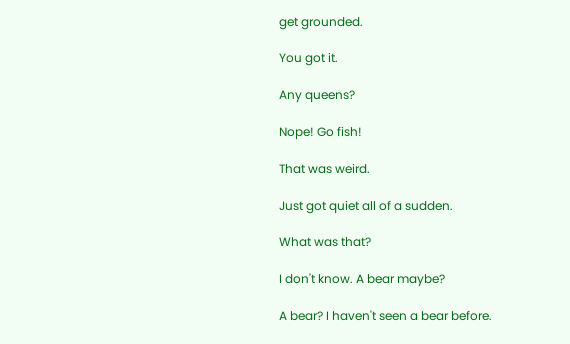get grounded.

You got it.

Any queens?

Nope! Go fish!

That was weird.

Just got quiet all of a sudden.

What was that?

I don't know. A bear maybe?

A bear? I haven't seen a bear before.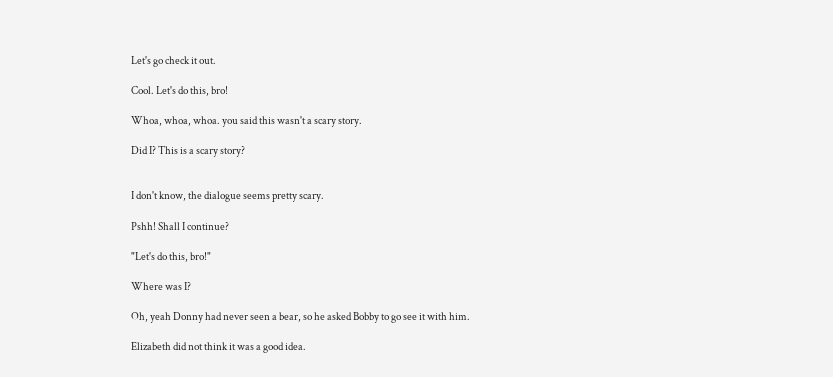Let's go check it out.

Cool. Let's do this, bro!

Whoa, whoa, whoa. you said this wasn't a scary story.

Did I? This is a scary story?


I don't know, the dialogue seems pretty scary.

Pshh! Shall I continue?

"Let's do this, bro!"

Where was I?

Oh, yeah Donny had never seen a bear, so he asked Bobby to go see it with him.

Elizabeth did not think it was a good idea.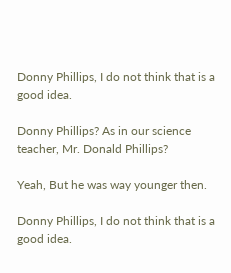Donny Phillips, I do not think that is a good idea.

Donny Phillips? As in our science teacher, Mr. Donald Phillips?

Yeah, But he was way younger then.

Donny Phillips, I do not think that is a good idea.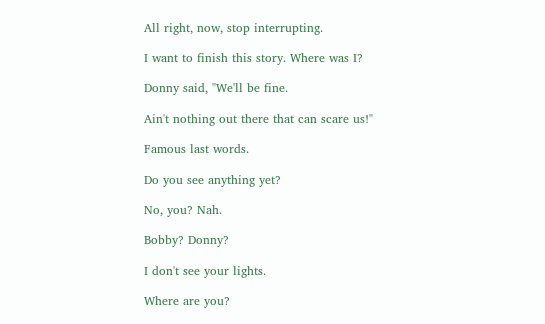All right, now, stop interrupting.

I want to finish this story. Where was I?

Donny said, "We'll be fine.

Ain't nothing out there that can scare us!"

Famous last words.

Do you see anything yet?

No, you? Nah.

Bobby? Donny?

I don't see your lights.

Where are you?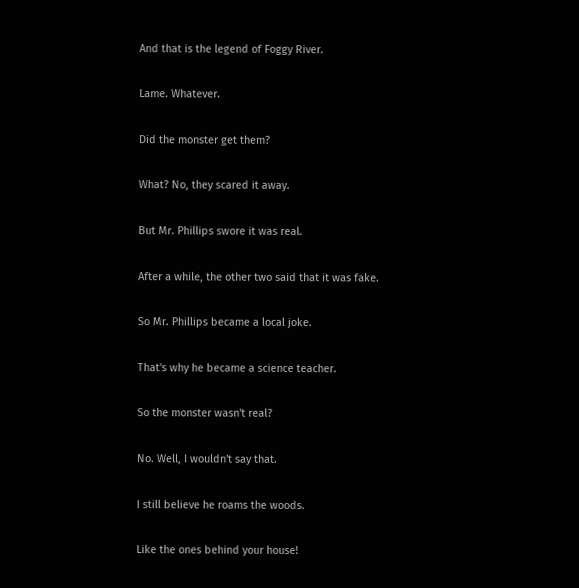And that is the legend of Foggy River.

Lame. Whatever.

Did the monster get them?

What? No, they scared it away.

But Mr. Phillips swore it was real.

After a while, the other two said that it was fake.

So Mr. Phillips became a local joke.

That's why he became a science teacher.

So the monster wasn't real?

No. Well, I wouldn't say that.

I still believe he roams the woods.

Like the ones behind your house!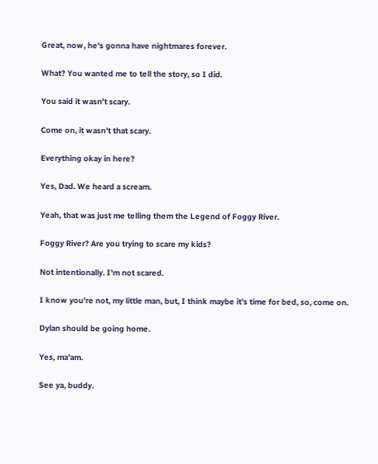Great, now, he's gonna have nightmares forever.

What? You wanted me to tell the story, so I did.

You said it wasn't scary.

Come on, it wasn't that scary.

Everything okay in here?

Yes, Dad. We heard a scream.

Yeah, that was just me telling them the Legend of Foggy River.

Foggy River? Are you trying to scare my kids?

Not intentionally. I'm not scared.

I know you're not, my little man, but, I think maybe it's time for bed, so, come on.

Dylan should be going home.

Yes, ma'am.

See ya, buddy.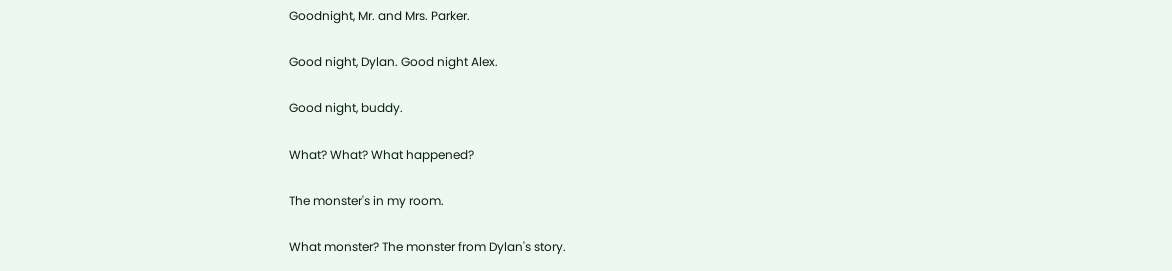Goodnight, Mr. and Mrs. Parker.

Good night, Dylan. Good night Alex.

Good night, buddy.

What? What? What happened?

The monster's in my room.

What monster? The monster from Dylan's story.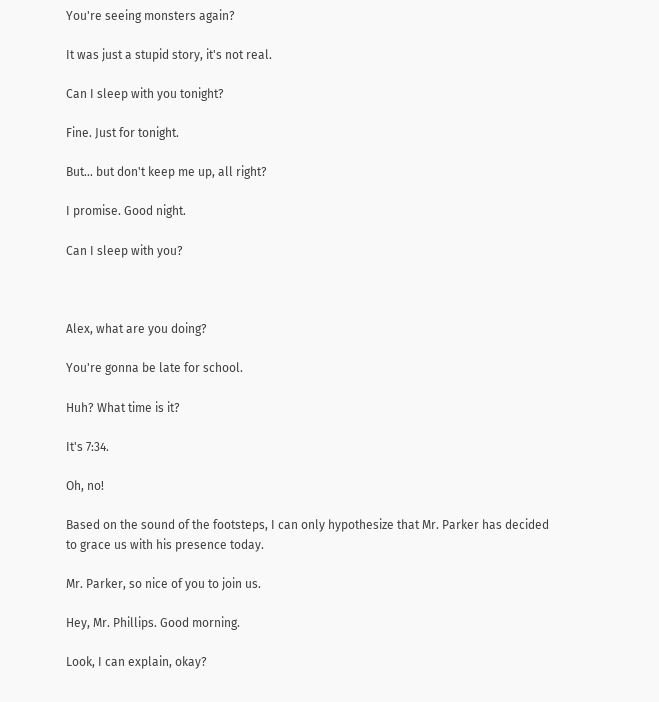You're seeing monsters again?

It was just a stupid story, it's not real.

Can I sleep with you tonight?

Fine. Just for tonight.

But... but don't keep me up, all right?

I promise. Good night.

Can I sleep with you?



Alex, what are you doing?

You're gonna be late for school.

Huh? What time is it?

It's 7:34.

Oh, no!

Based on the sound of the footsteps, I can only hypothesize that Mr. Parker has decided to grace us with his presence today.

Mr. Parker, so nice of you to join us.

Hey, Mr. Phillips. Good morning.

Look, I can explain, okay?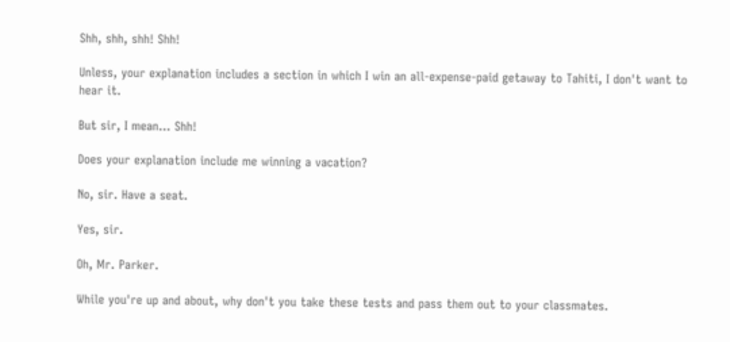Shh, shh, shh! Shh!

Unless, your explanation includes a section in which I win an all-expense-paid getaway to Tahiti, I don't want to hear it.

But sir, I mean... Shh!

Does your explanation include me winning a vacation?

No, sir. Have a seat.

Yes, sir.

Oh, Mr. Parker.

While you're up and about, why don't you take these tests and pass them out to your classmates.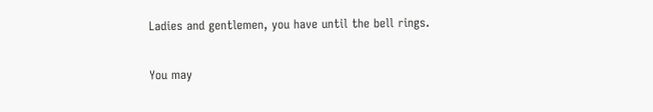Ladies and gentlemen, you have until the bell rings.

You may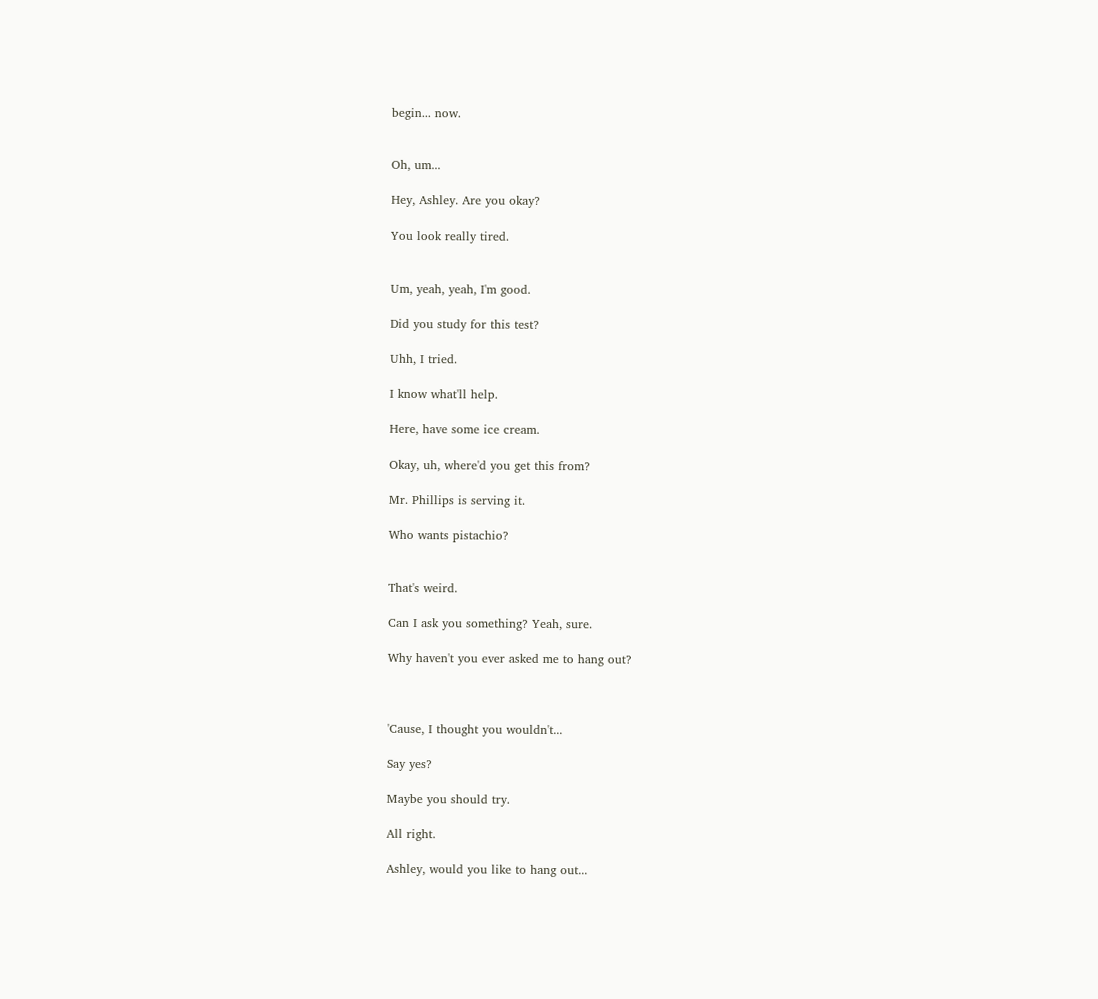begin... now.


Oh, um...

Hey, Ashley. Are you okay?

You look really tired.


Um, yeah, yeah, I'm good.

Did you study for this test?

Uhh, I tried.

I know what'll help.

Here, have some ice cream.

Okay, uh, where'd you get this from?

Mr. Phillips is serving it.

Who wants pistachio?


That's weird.

Can I ask you something? Yeah, sure.

Why haven't you ever asked me to hang out?



'Cause, I thought you wouldn't...

Say yes?

Maybe you should try.

All right.

Ashley, would you like to hang out...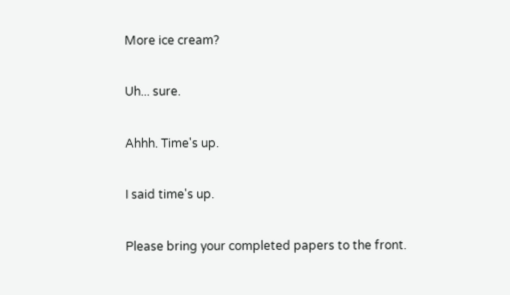More ice cream?

Uh... sure.

Ahhh. Time's up.

I said time's up.

Please bring your completed papers to the front.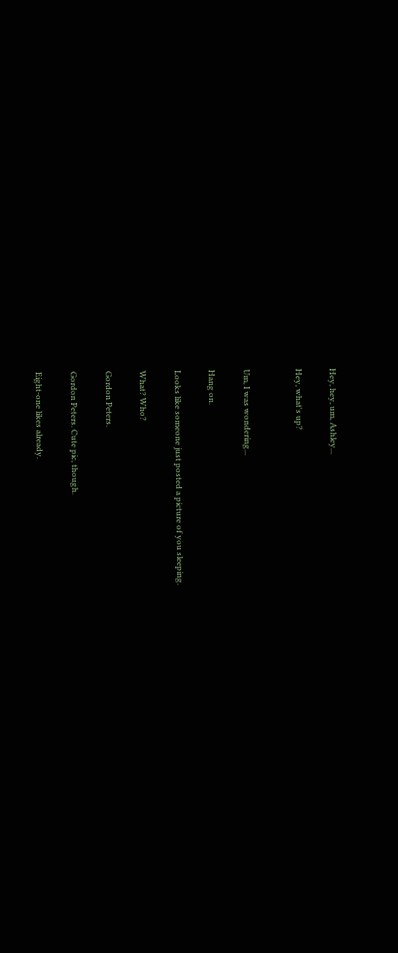Hey, hey, um, Ashley...

Hey, what's up?


Um, I was wondering...

Hang on.

Looks like someone just posted a picture of you sleeping.

What? Who?

Gordon Peters.

Gordon Peters. Cute pic, though.

Eight-one likes already.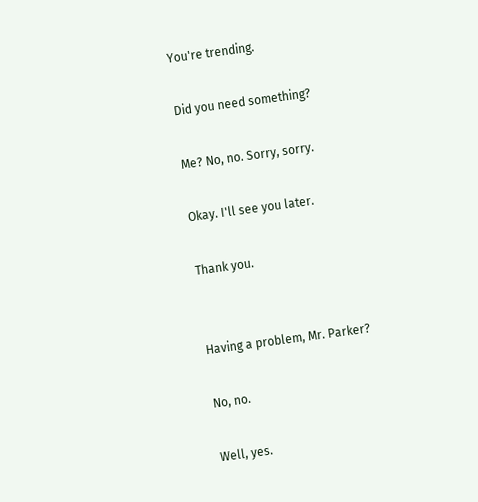You're trending.

Did you need something?

Me? No, no. Sorry, sorry.

Okay. I'll see you later.

Thank you.


Having a problem, Mr. Parker?

No, no.

Well, yes.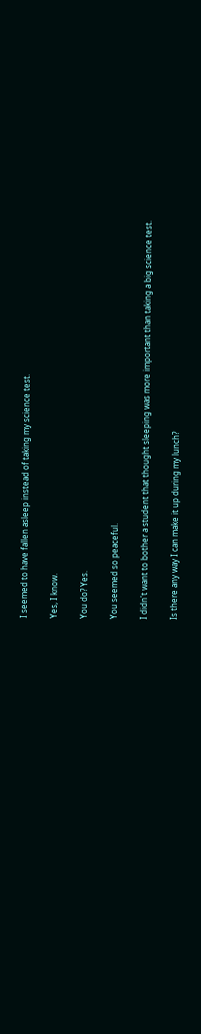I seemed to have fallen asleep instead of taking my science test.

Yes, I know.

You do? Yes.

You seemed so peaceful.

I didn't want to bother a student that thought sleeping was more important than taking a big science test.

Is there any way I can make it up during my lunch?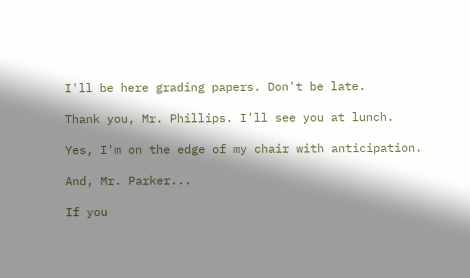I'll be here grading papers. Don't be late.

Thank you, Mr. Phillips. I'll see you at lunch.

Yes, I'm on the edge of my chair with anticipation.

And, Mr. Parker...

If you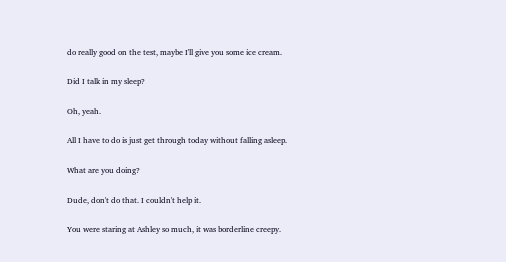do really good on the test, maybe I'll give you some ice cream.

Did I talk in my sleep?

Oh, yeah.

All I have to do is just get through today without falling asleep.

What are you doing?

Dude, don't do that. I couldn't help it.

You were staring at Ashley so much, it was borderline creepy.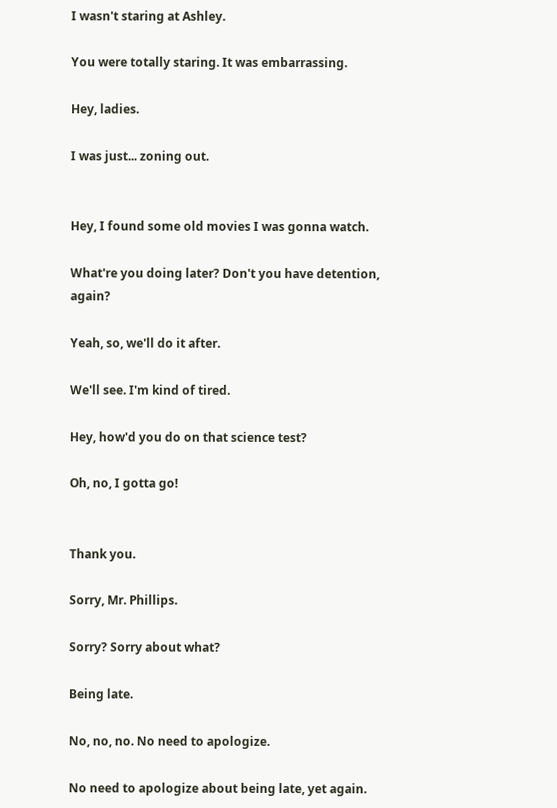I wasn't staring at Ashley.

You were totally staring. It was embarrassing.

Hey, ladies.

I was just... zoning out.


Hey, I found some old movies I was gonna watch.

What're you doing later? Don't you have detention, again?

Yeah, so, we'll do it after.

We'll see. I'm kind of tired.

Hey, how'd you do on that science test?

Oh, no, I gotta go!


Thank you.

Sorry, Mr. Phillips.

Sorry? Sorry about what?

Being late.

No, no, no. No need to apologize.

No need to apologize about being late, yet again.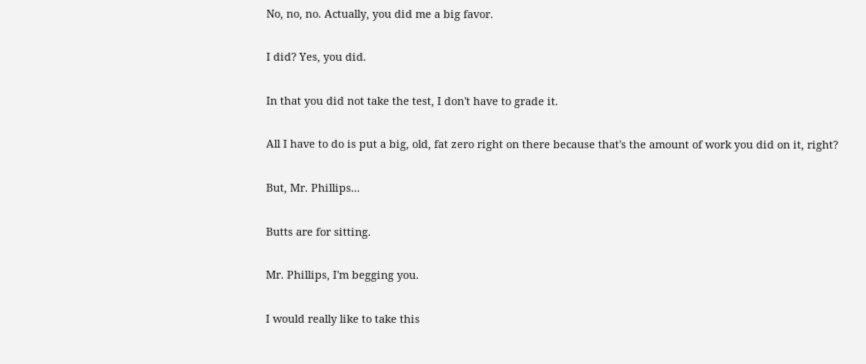No, no, no. Actually, you did me a big favor.

I did? Yes, you did.

In that you did not take the test, I don't have to grade it.

All I have to do is put a big, old, fat zero right on there because that's the amount of work you did on it, right?

But, Mr. Phillips...

Butts are for sitting.

Mr. Phillips, I'm begging you.

I would really like to take this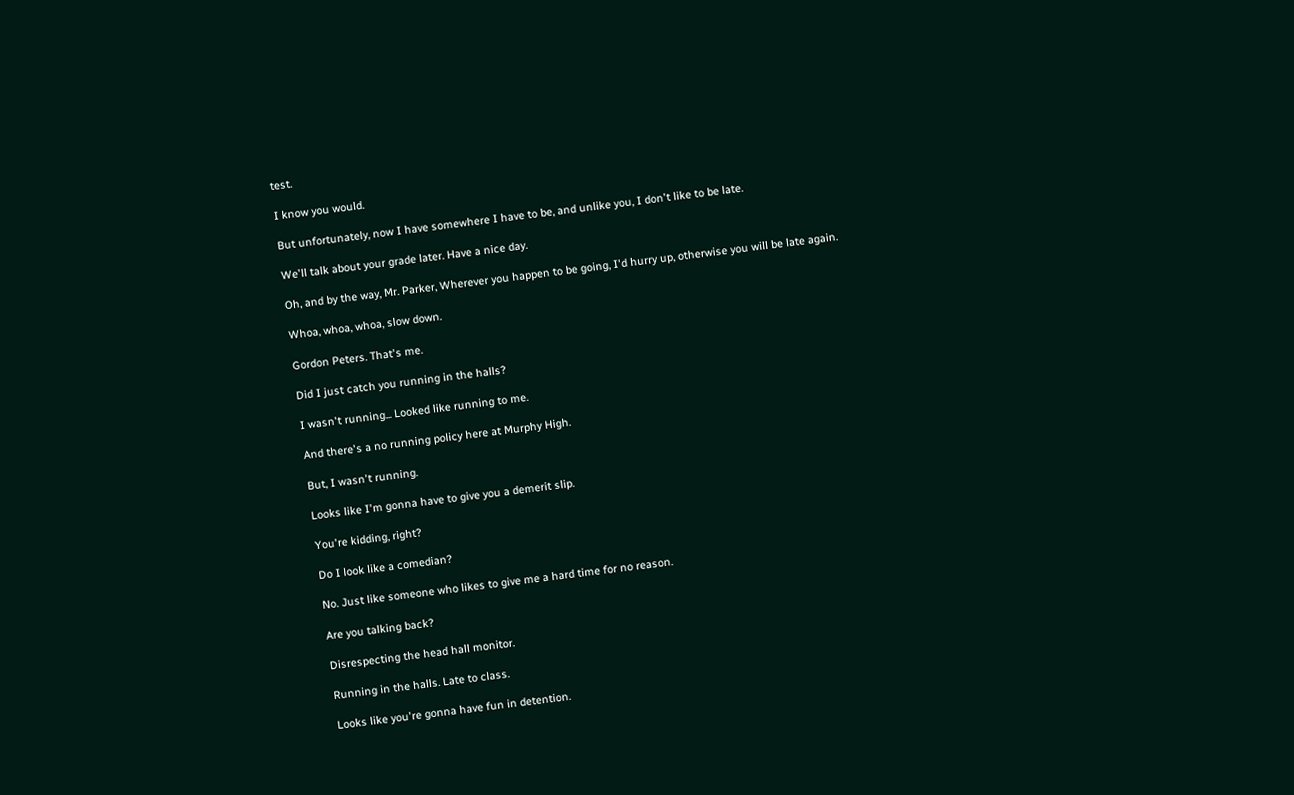test.

I know you would.

But unfortunately, now I have somewhere I have to be, and unlike you, I don't like to be late.

We'll talk about your grade later. Have a nice day.

Oh, and by the way, Mr. Parker, Wherever you happen to be going, I'd hurry up, otherwise you will be late again.

Whoa, whoa, whoa, slow down.

Gordon Peters. That's me.

Did I just catch you running in the halls?

I wasn't running... Looked like running to me.

And there's a no running policy here at Murphy High.

But, I wasn't running.

Looks like I'm gonna have to give you a demerit slip.

You're kidding, right?

Do I look like a comedian?

No. Just like someone who likes to give me a hard time for no reason.

Are you talking back?

Disrespecting the head hall monitor.

Running in the halls. Late to class.

Looks like you're gonna have fun in detention.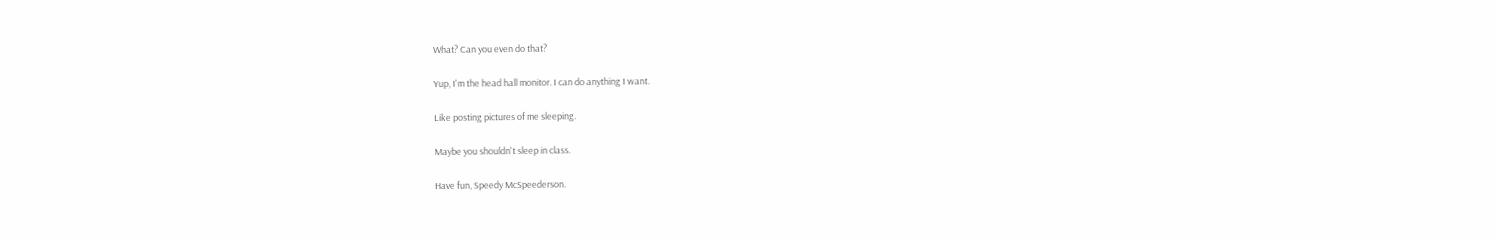What? Can you even do that?

Yup, I'm the head hall monitor. I can do anything I want.

Like posting pictures of me sleeping.

Maybe you shouldn't sleep in class.

Have fun, Speedy McSpeederson.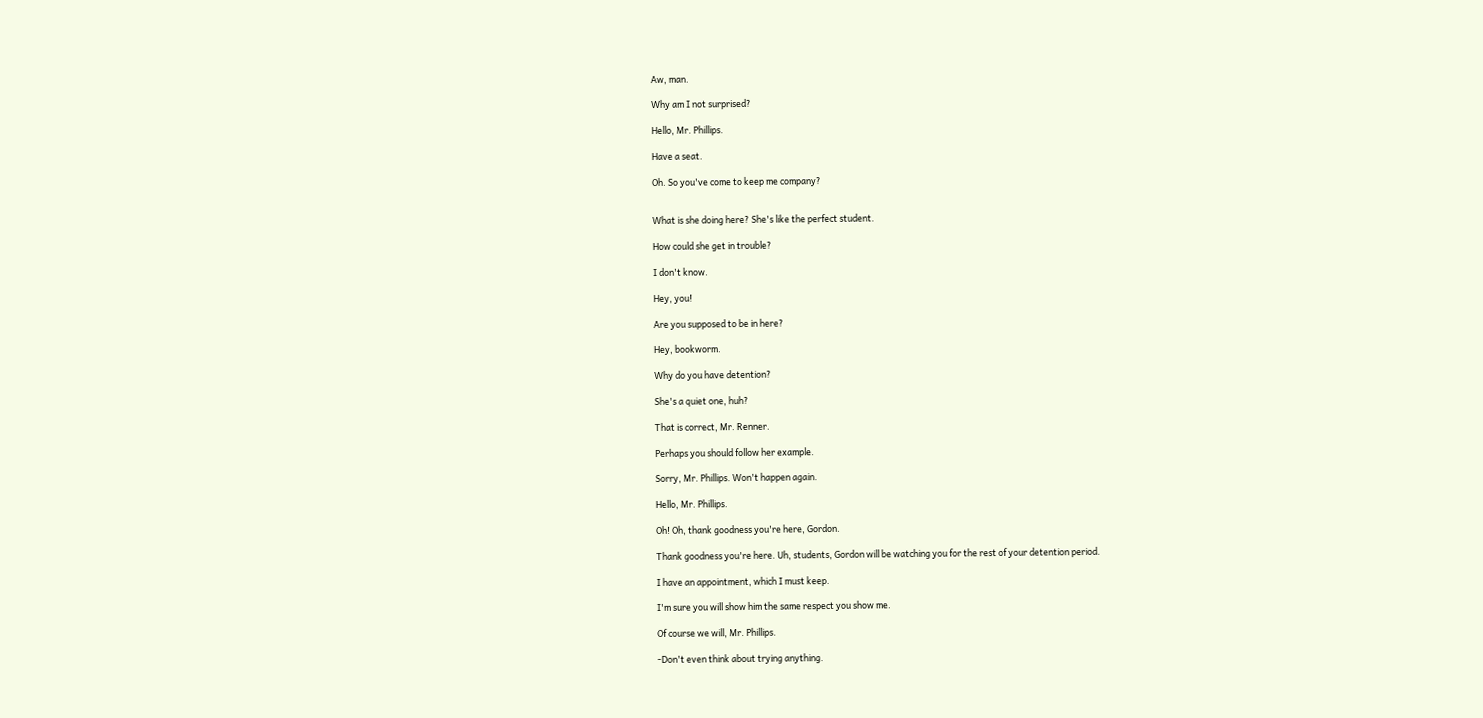Aw, man.

Why am I not surprised?

Hello, Mr. Phillips.

Have a seat.

Oh. So you've come to keep me company?


What is she doing here? She's like the perfect student.

How could she get in trouble?

I don't know.

Hey, you!

Are you supposed to be in here?

Hey, bookworm.

Why do you have detention?

She's a quiet one, huh?

That is correct, Mr. Renner.

Perhaps you should follow her example.

Sorry, Mr. Phillips. Won't happen again.

Hello, Mr. Phillips.

Oh! Oh, thank goodness you're here, Gordon.

Thank goodness you're here. Uh, students, Gordon will be watching you for the rest of your detention period.

I have an appointment, which I must keep.

I'm sure you will show him the same respect you show me.

Of course we will, Mr. Phillips.

-Don't even think about trying anything.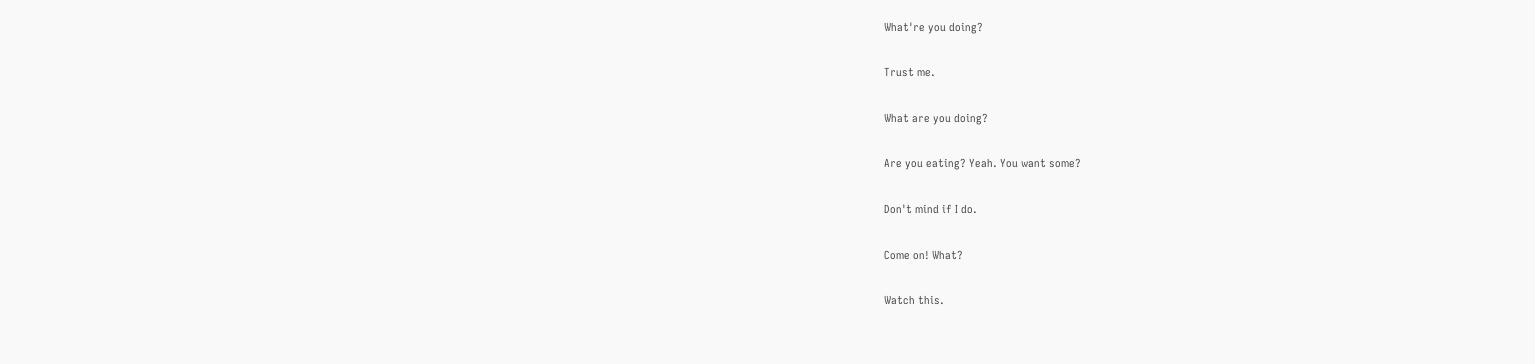What're you doing?

Trust me.

What are you doing?

Are you eating? Yeah. You want some?

Don't mind if I do.

Come on! What?

Watch this.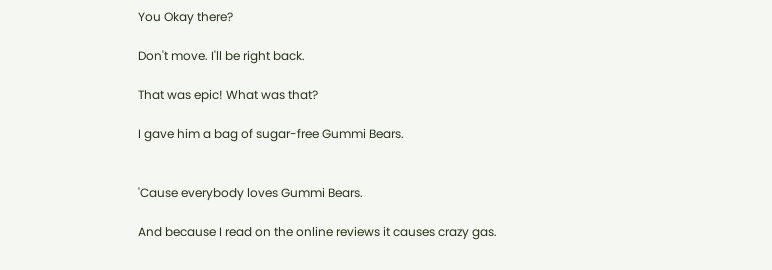You Okay there?

Don't move. I'll be right back.

That was epic! What was that?

I gave him a bag of sugar-free Gummi Bears.


'Cause everybody loves Gummi Bears.

And because I read on the online reviews it causes crazy gas.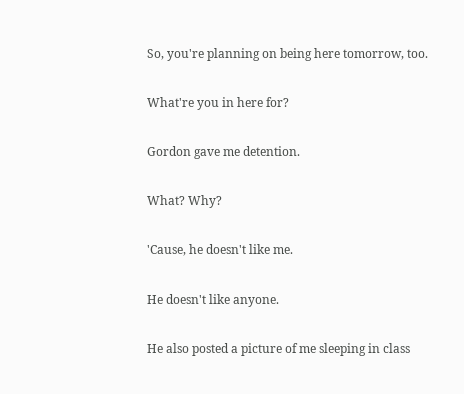So, you're planning on being here tomorrow, too.

What're you in here for?

Gordon gave me detention.

What? Why?

'Cause, he doesn't like me.

He doesn't like anyone.

He also posted a picture of me sleeping in class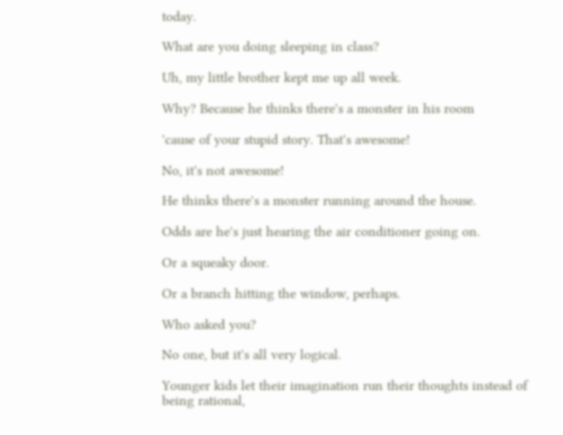today.

What are you doing sleeping in class?

Uh, my little brother kept me up all week.

Why? Because he thinks there's a monster in his room

'cause of your stupid story. That's awesome!

No, it's not awesome!

He thinks there's a monster running around the house.

Odds are he's just hearing the air conditioner going on.

Or a squeaky door.

Or a branch hitting the window, perhaps.

Who asked you?

No one, but it's all very logical.

Younger kids let their imagination run their thoughts instead of being rational,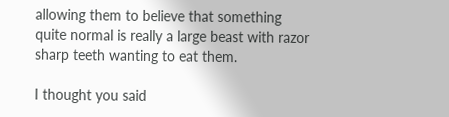allowing them to believe that something quite normal is really a large beast with razor sharp teeth wanting to eat them.

I thought you said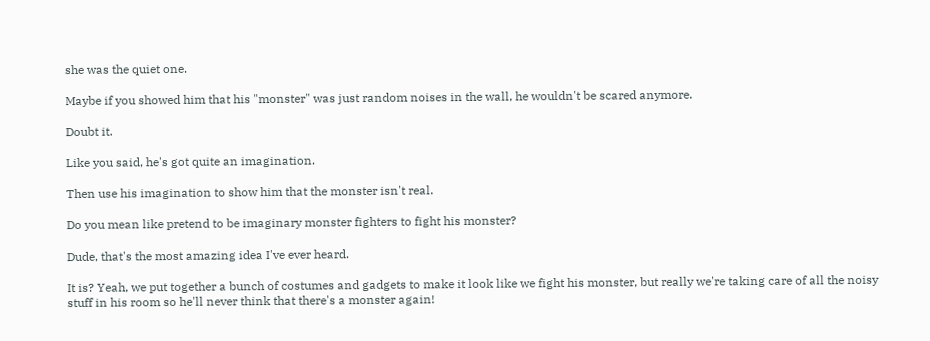she was the quiet one.

Maybe if you showed him that his "monster" was just random noises in the wall, he wouldn't be scared anymore.

Doubt it.

Like you said, he's got quite an imagination.

Then use his imagination to show him that the monster isn't real.

Do you mean like pretend to be imaginary monster fighters to fight his monster?

Dude, that's the most amazing idea I've ever heard.

It is? Yeah, we put together a bunch of costumes and gadgets to make it look like we fight his monster, but really we're taking care of all the noisy stuff in his room so he'll never think that there's a monster again!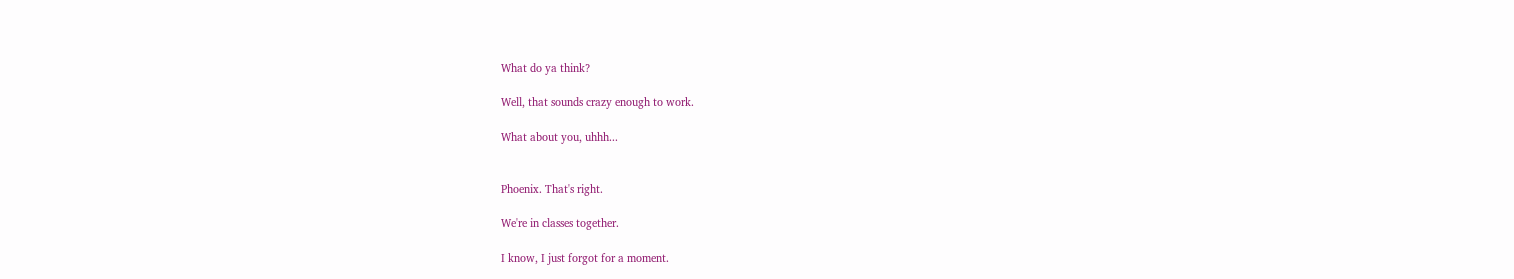What do ya think?

Well, that sounds crazy enough to work.

What about you, uhhh...


Phoenix. That's right.

We're in classes together.

I know, I just forgot for a moment.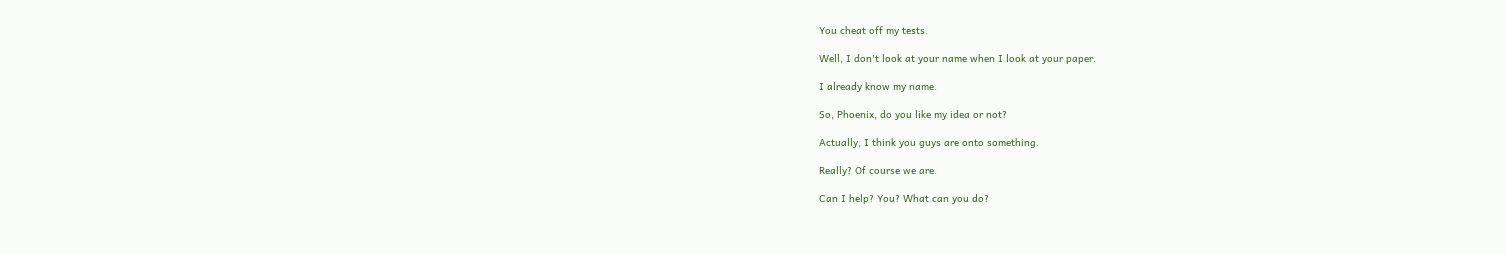You cheat off my tests.

Well, I don't look at your name when I look at your paper.

I already know my name.

So, Phoenix, do you like my idea or not?

Actually, I think you guys are onto something.

Really? Of course we are.

Can I help? You? What can you do?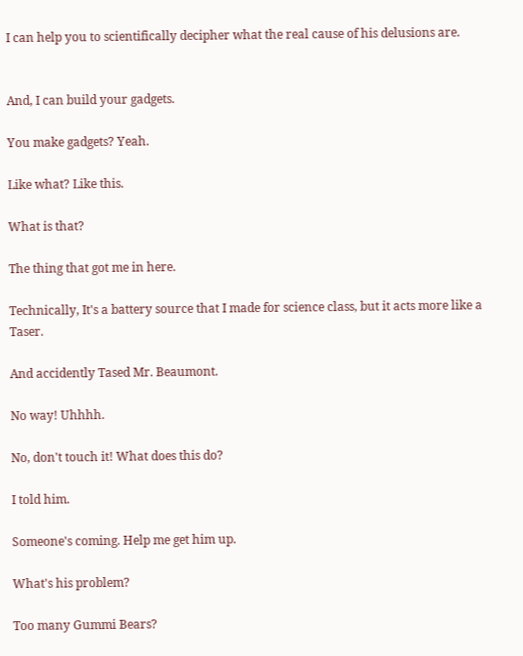I can help you to scientifically decipher what the real cause of his delusions are.


And, I can build your gadgets.

You make gadgets? Yeah.

Like what? Like this.

What is that?

The thing that got me in here.

Technically, It's a battery source that I made for science class, but it acts more like a Taser.

And accidently Tased Mr. Beaumont.

No way! Uhhhh.

No, don't touch it! What does this do?

I told him.

Someone's coming. Help me get him up.

What's his problem?

Too many Gummi Bears?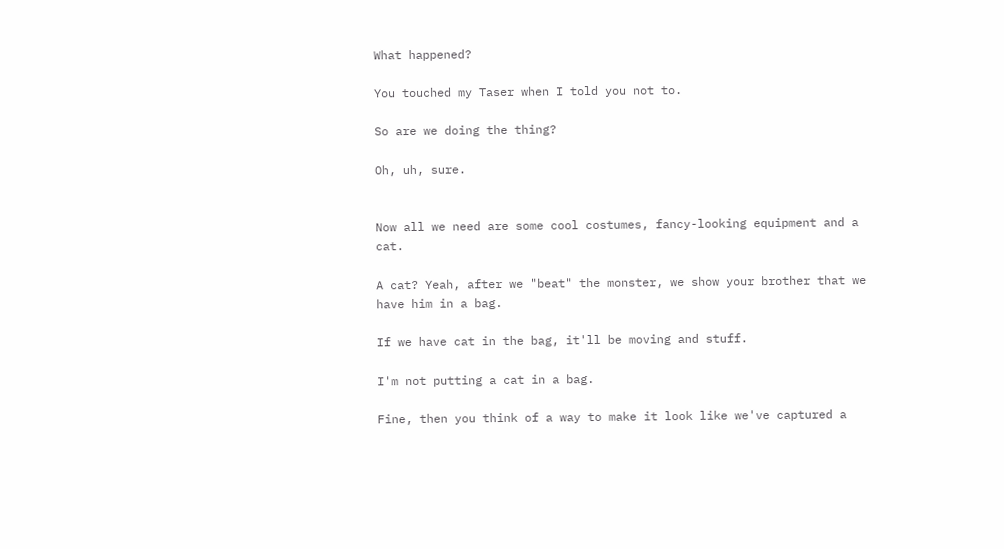What happened?

You touched my Taser when I told you not to.

So are we doing the thing?

Oh, uh, sure.


Now all we need are some cool costumes, fancy-looking equipment and a cat.

A cat? Yeah, after we "beat" the monster, we show your brother that we have him in a bag.

If we have cat in the bag, it'll be moving and stuff.

I'm not putting a cat in a bag.

Fine, then you think of a way to make it look like we've captured a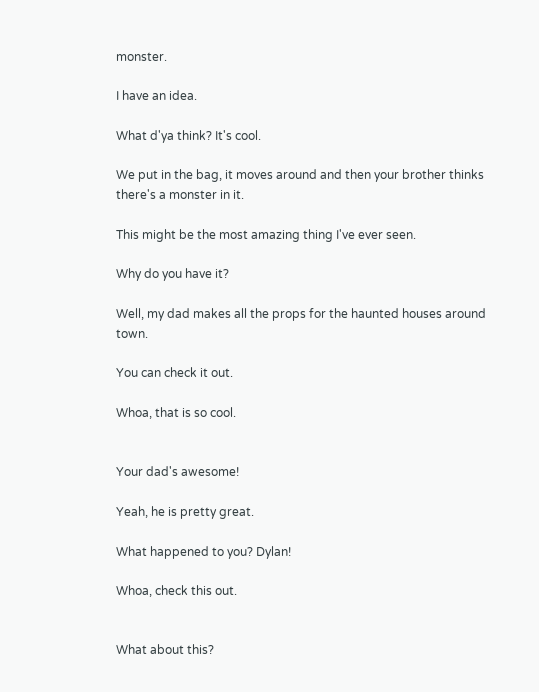monster.

I have an idea.

What d'ya think? It's cool.

We put in the bag, it moves around and then your brother thinks there's a monster in it.

This might be the most amazing thing I've ever seen.

Why do you have it?

Well, my dad makes all the props for the haunted houses around town.

You can check it out.

Whoa, that is so cool.


Your dad's awesome!

Yeah, he is pretty great.

What happened to you? Dylan!

Whoa, check this out.


What about this?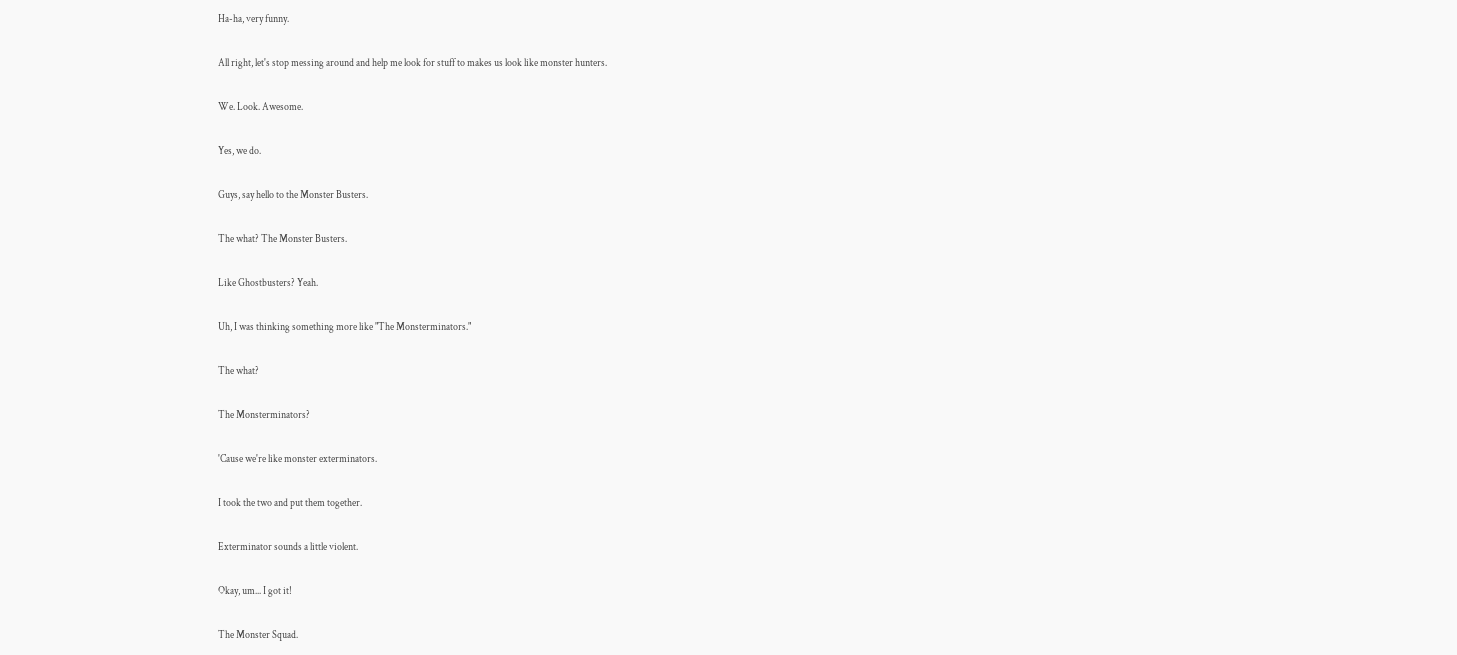Ha-ha, very funny.

All right, let's stop messing around and help me look for stuff to makes us look like monster hunters.

We. Look. Awesome.

Yes, we do.

Guys, say hello to the Monster Busters.

The what? The Monster Busters.

Like Ghostbusters? Yeah.

Uh, I was thinking something more like "The Monsterminators."

The what?

The Monsterminators?

'Cause we're like monster exterminators.

I took the two and put them together.

Exterminator sounds a little violent.

Okay, um... I got it!

The Monster Squad.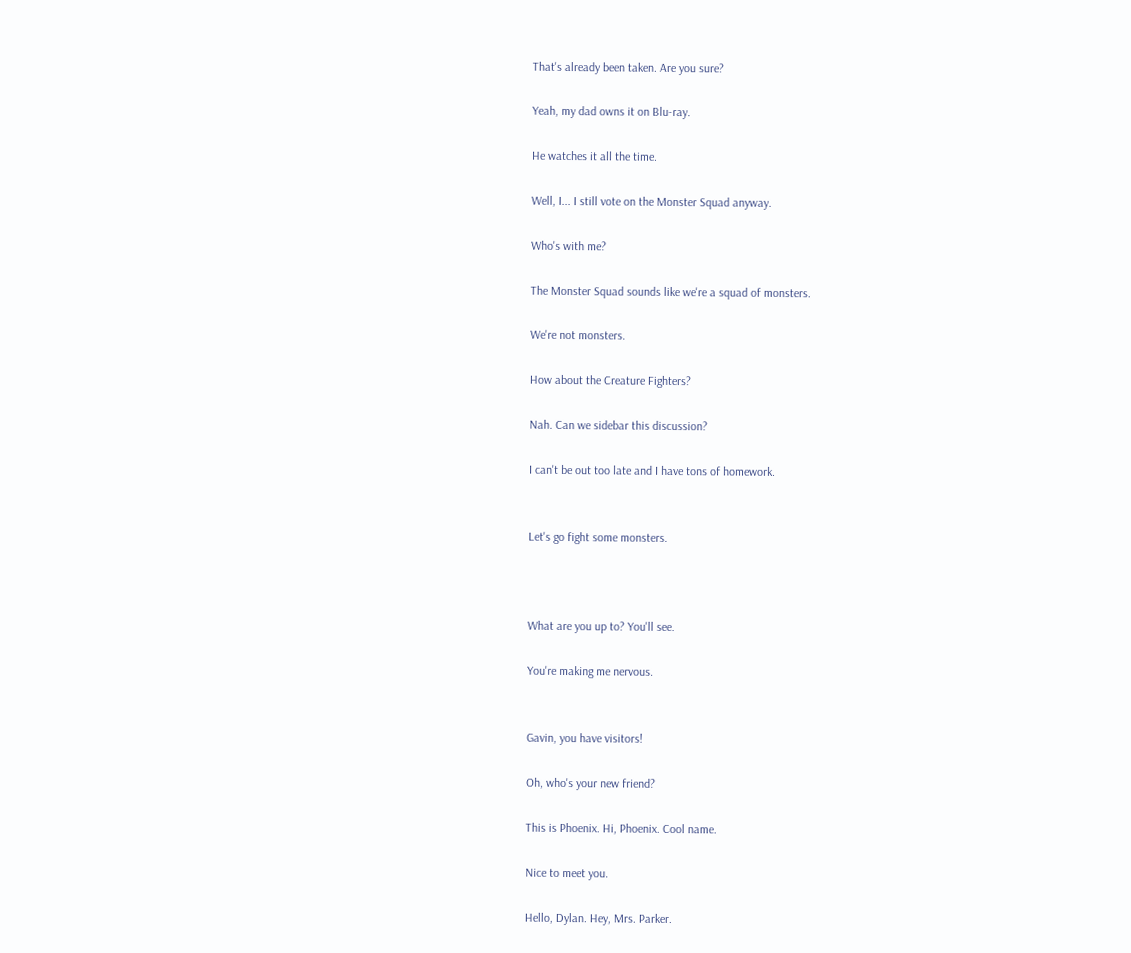That's already been taken. Are you sure?

Yeah, my dad owns it on Blu-ray.

He watches it all the time.

Well, I... I still vote on the Monster Squad anyway.

Who's with me?

The Monster Squad sounds like we're a squad of monsters.

We're not monsters.

How about the Creature Fighters?

Nah. Can we sidebar this discussion?

I can't be out too late and I have tons of homework.


Let's go fight some monsters.



What are you up to? You'll see.

You're making me nervous.


Gavin, you have visitors!

Oh, who's your new friend?

This is Phoenix. Hi, Phoenix. Cool name.

Nice to meet you.

Hello, Dylan. Hey, Mrs. Parker.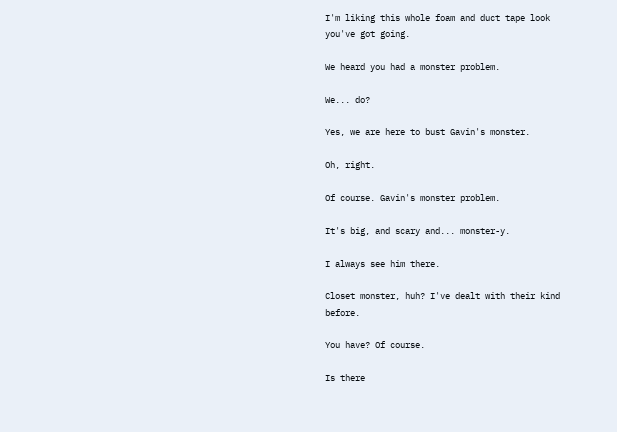I'm liking this whole foam and duct tape look you've got going.

We heard you had a monster problem.

We... do?

Yes, we are here to bust Gavin's monster.

Oh, right.

Of course. Gavin's monster problem.

It's big, and scary and... monster-y.

I always see him there.

Closet monster, huh? I've dealt with their kind before.

You have? Of course.

Is there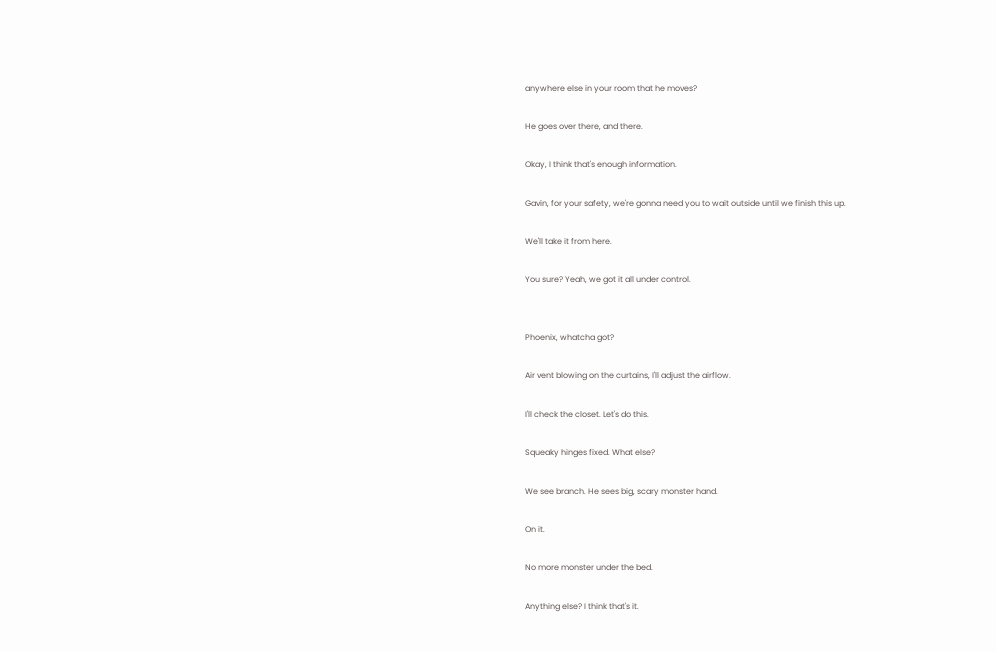anywhere else in your room that he moves?

He goes over there, and there.

Okay, I think that's enough information.

Gavin, for your safety, we're gonna need you to wait outside until we finish this up.

We'll take it from here.

You sure? Yeah, we got it all under control.


Phoenix, whatcha got?

Air vent blowing on the curtains, I'll adjust the airflow.

I'll check the closet. Let's do this.

Squeaky hinges fixed. What else?

We see branch. He sees big, scary monster hand.

On it.

No more monster under the bed.

Anything else? I think that's it.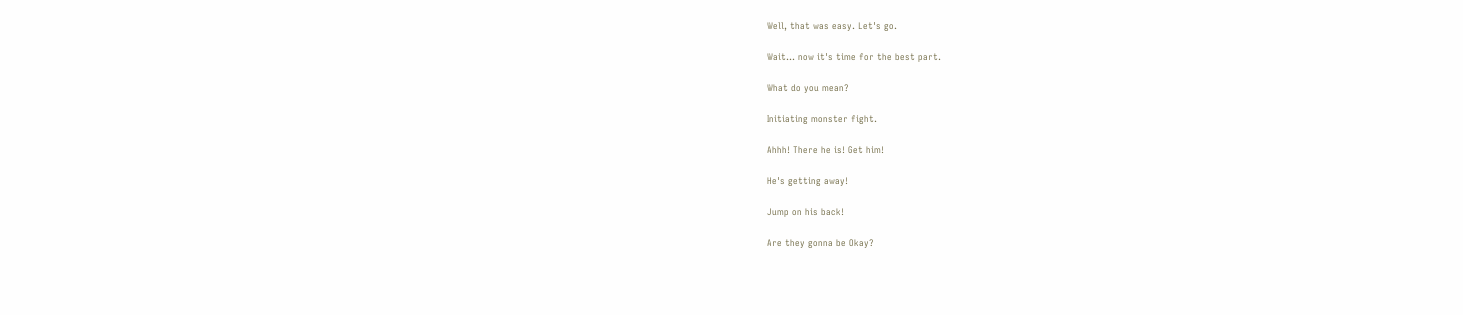Well, that was easy. Let's go.

Wait... now it's time for the best part.

What do you mean?

Initiating monster fight.

Ahhh! There he is! Get him!

He's getting away!

Jump on his back!

Are they gonna be Okay?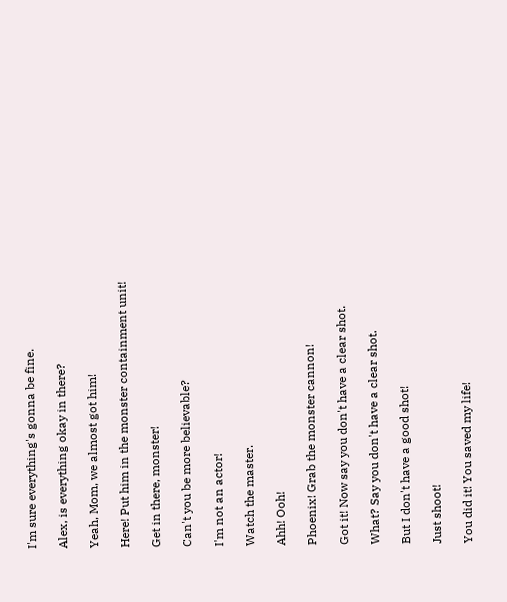I'm sure everything's gonna be fine.

Alex, is everything okay in there?

Yeah, Mom, we almost got him!

Here! Put him in the monster containment unit!

Get in there, monster!

Can't you be more believable?

I'm not an actor!

Watch the master.

Ahh! Ooh!

Phoenix! Grab the monster cannon!

Got it! Now say you don't have a clear shot.

What? Say you don't have a clear shot.

But I don't have a good shot!

Just shoot!

You did it! You saved my life!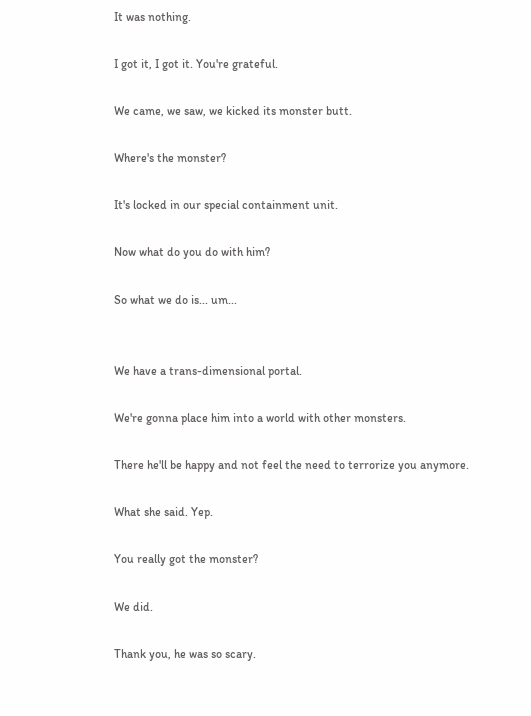It was nothing.

I got it, I got it. You're grateful.

We came, we saw, we kicked its monster butt.

Where's the monster?

It's locked in our special containment unit.

Now what do you do with him?

So what we do is... um...


We have a trans-dimensional portal.

We're gonna place him into a world with other monsters.

There he'll be happy and not feel the need to terrorize you anymore.

What she said. Yep.

You really got the monster?

We did.

Thank you, he was so scary.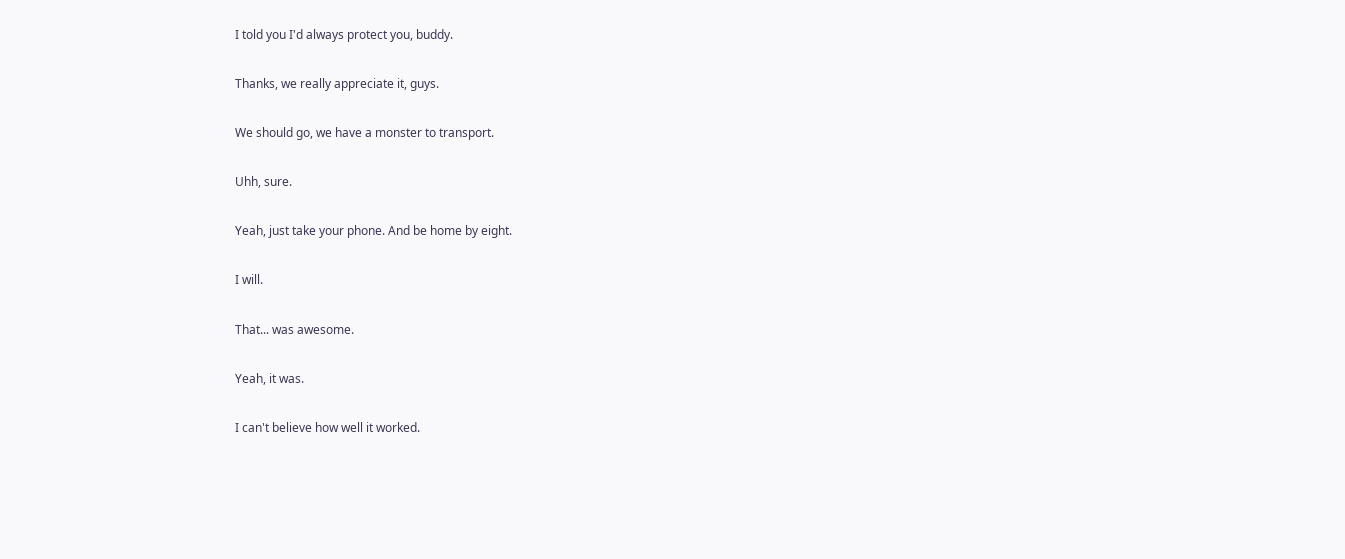I told you I'd always protect you, buddy.

Thanks, we really appreciate it, guys.

We should go, we have a monster to transport.

Uhh, sure.

Yeah, just take your phone. And be home by eight.

I will.

That... was awesome.

Yeah, it was.

I can't believe how well it worked.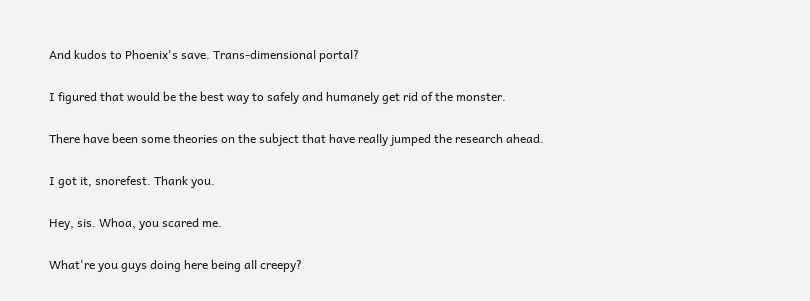And kudos to Phoenix's save. Trans-dimensional portal?

I figured that would be the best way to safely and humanely get rid of the monster.

There have been some theories on the subject that have really jumped the research ahead.

I got it, snorefest. Thank you.

Hey, sis. Whoa, you scared me.

What're you guys doing here being all creepy?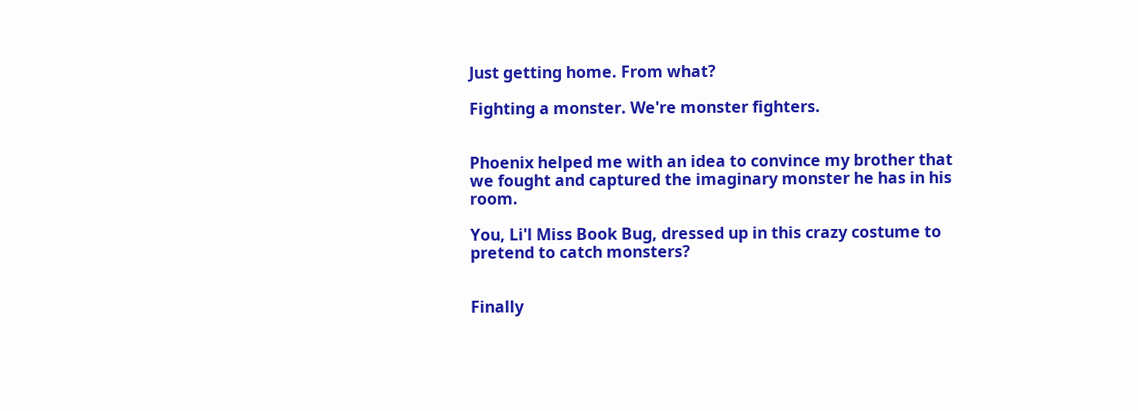Just getting home. From what?

Fighting a monster. We're monster fighters.


Phoenix helped me with an idea to convince my brother that we fought and captured the imaginary monster he has in his room.

You, Li'l Miss Book Bug, dressed up in this crazy costume to pretend to catch monsters?


Finally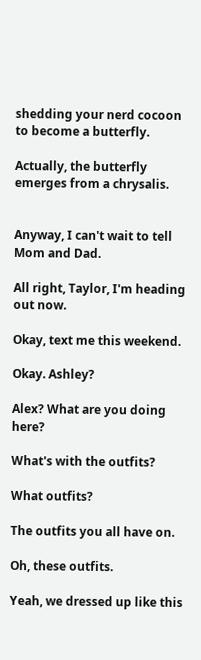shedding your nerd cocoon to become a butterfly.

Actually, the butterfly emerges from a chrysalis.


Anyway, I can't wait to tell Mom and Dad.

All right, Taylor, I'm heading out now.

Okay, text me this weekend.

Okay. Ashley?

Alex? What are you doing here?

What's with the outfits?

What outfits?

The outfits you all have on.

Oh, these outfits.

Yeah, we dressed up like this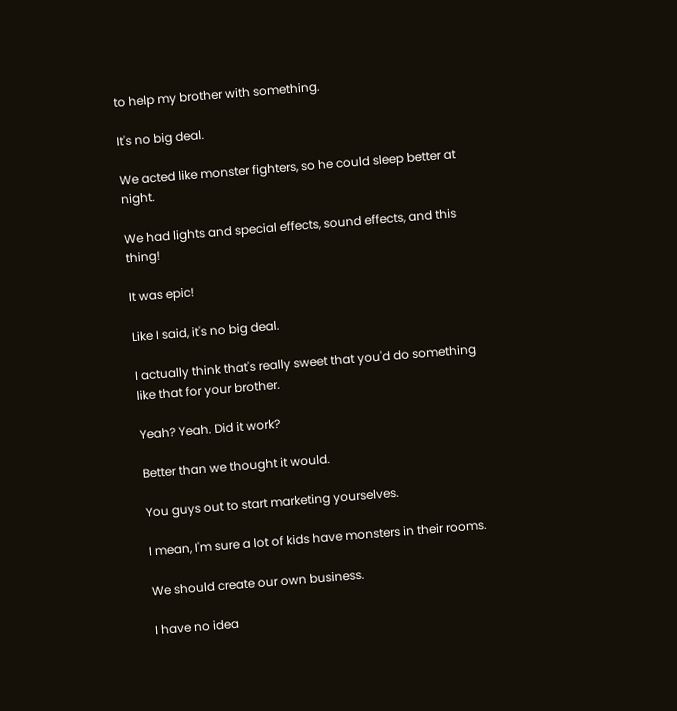to help my brother with something.

It's no big deal.

We acted like monster fighters, so he could sleep better at night.

We had lights and special effects, sound effects, and this thing!

It was epic!

Like I said, it's no big deal.

I actually think that's really sweet that you'd do something like that for your brother.

Yeah? Yeah. Did it work?

Better than we thought it would.

You guys out to start marketing yourselves.

I mean, I'm sure a lot of kids have monsters in their rooms.

We should create our own business.

I have no idea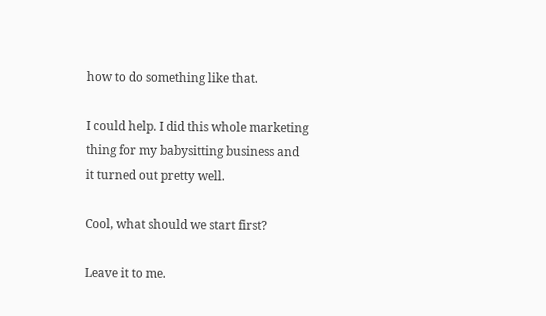how to do something like that.

I could help. I did this whole marketing thing for my babysitting business and it turned out pretty well.

Cool, what should we start first?

Leave it to me.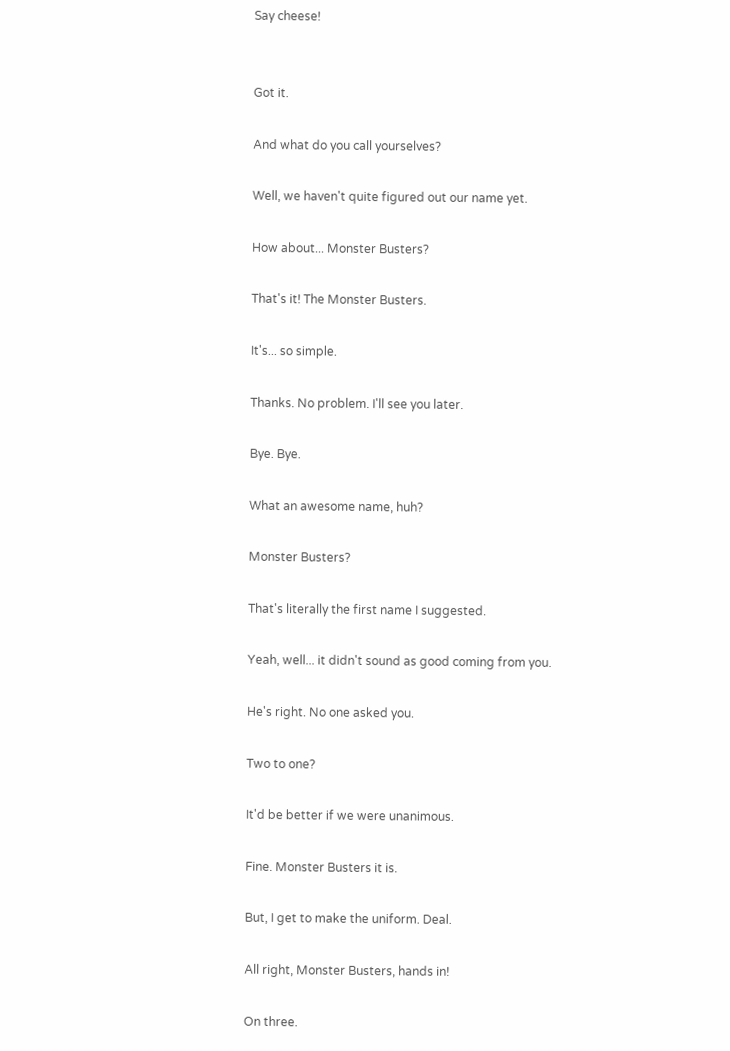Say cheese!


Got it.

And what do you call yourselves?

Well, we haven't quite figured out our name yet.

How about... Monster Busters?

That's it! The Monster Busters.

It's... so simple.

Thanks. No problem. I'll see you later.

Bye. Bye.

What an awesome name, huh?

Monster Busters?

That's literally the first name I suggested.

Yeah, well... it didn't sound as good coming from you.

He's right. No one asked you.

Two to one?

It'd be better if we were unanimous.

Fine. Monster Busters it is.

But, I get to make the uniform. Deal.

All right, Monster Busters, hands in!

On three.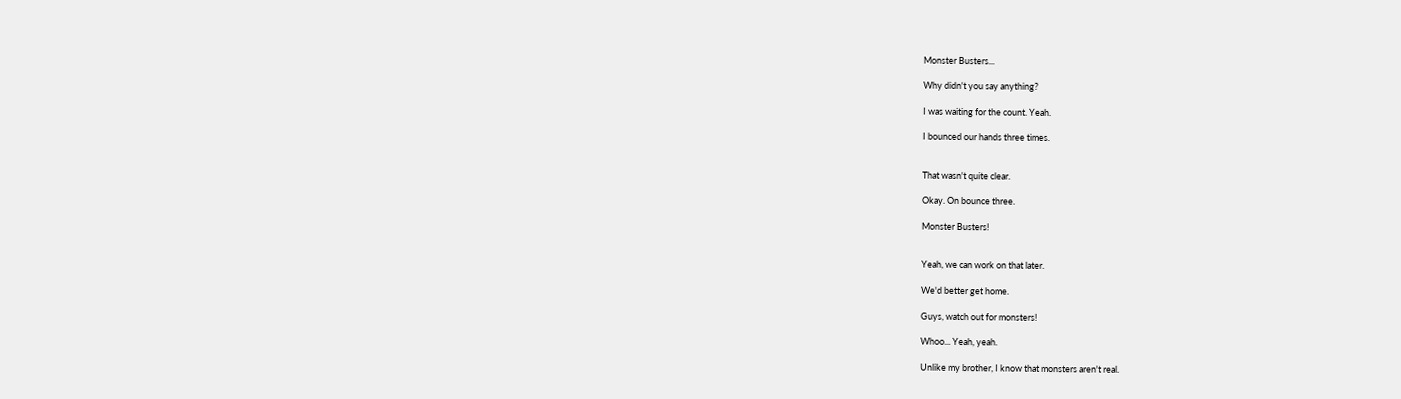Monster Busters...

Why didn't you say anything?

I was waiting for the count. Yeah.

I bounced our hands three times.


That wasn't quite clear.

Okay. On bounce three.

Monster Busters!


Yeah, we can work on that later.

We'd better get home.

Guys, watch out for monsters!

Whoo... Yeah, yeah.

Unlike my brother, I know that monsters aren't real.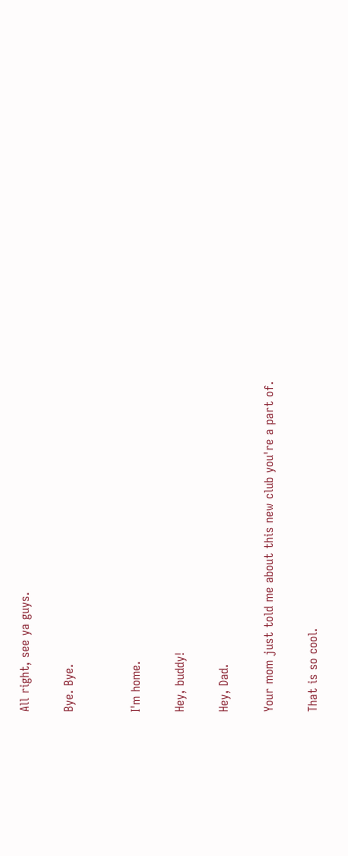All right, see ya guys.

Bye. Bye.


I'm home.

Hey, buddy!

Hey, Dad.

Your mom just told me about this new club you're a part of.

That is so cool.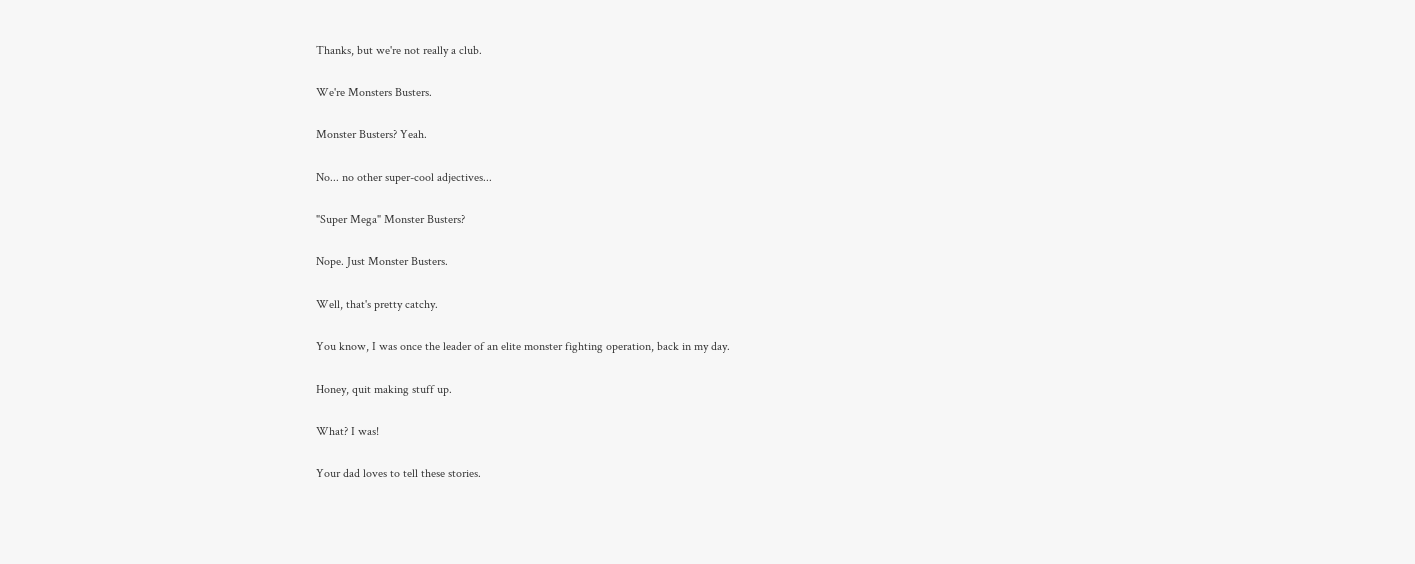Thanks, but we're not really a club.

We're Monsters Busters.

Monster Busters? Yeah.

No... no other super-cool adjectives...

"Super Mega" Monster Busters?

Nope. Just Monster Busters.

Well, that's pretty catchy.

You know, I was once the leader of an elite monster fighting operation, back in my day.

Honey, quit making stuff up.

What? I was!

Your dad loves to tell these stories.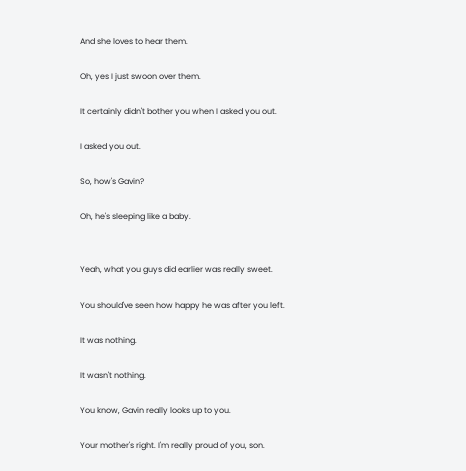And she loves to hear them.

Oh, yes I just swoon over them.

It certainly didn't bother you when I asked you out.

I asked you out.

So, how's Gavin?

Oh, he's sleeping like a baby.


Yeah, what you guys did earlier was really sweet.

You should've seen how happy he was after you left.

It was nothing.

It wasn't nothing.

You know, Gavin really looks up to you.

Your mother's right. I'm really proud of you, son.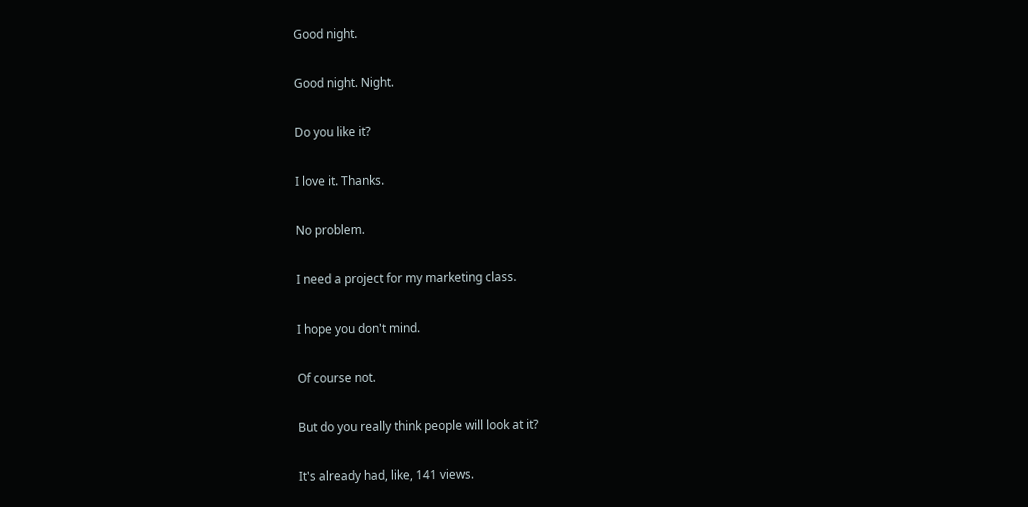Good night.

Good night. Night.

Do you like it?

I love it. Thanks.

No problem.

I need a project for my marketing class.

I hope you don't mind.

Of course not.

But do you really think people will look at it?

It's already had, like, 141 views.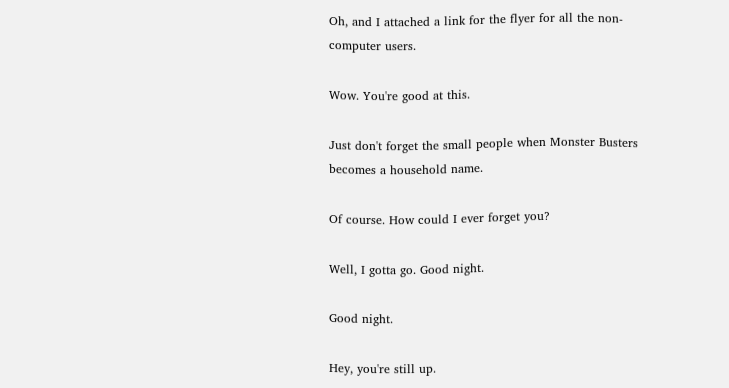Oh, and I attached a link for the flyer for all the non-computer users.

Wow. You're good at this.

Just don't forget the small people when Monster Busters becomes a household name.

Of course. How could I ever forget you?

Well, I gotta go. Good night.

Good night.

Hey, you're still up.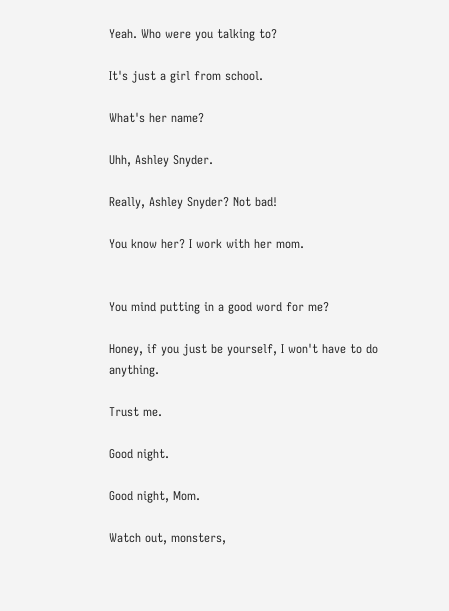Yeah. Who were you talking to?

It's just a girl from school.

What's her name?

Uhh, Ashley Snyder.

Really, Ashley Snyder? Not bad!

You know her? I work with her mom.


You mind putting in a good word for me?

Honey, if you just be yourself, I won't have to do anything.

Trust me.

Good night.

Good night, Mom.

Watch out, monsters,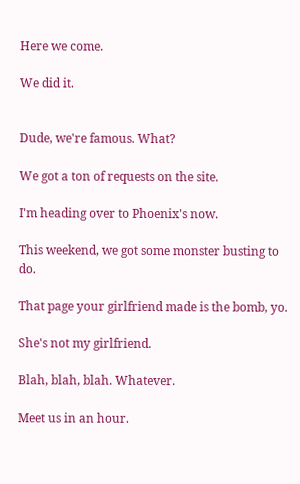Here we come.

We did it.


Dude, we're famous. What?

We got a ton of requests on the site.

I'm heading over to Phoenix's now.

This weekend, we got some monster busting to do.

That page your girlfriend made is the bomb, yo.

She's not my girlfriend.

Blah, blah, blah. Whatever.

Meet us in an hour.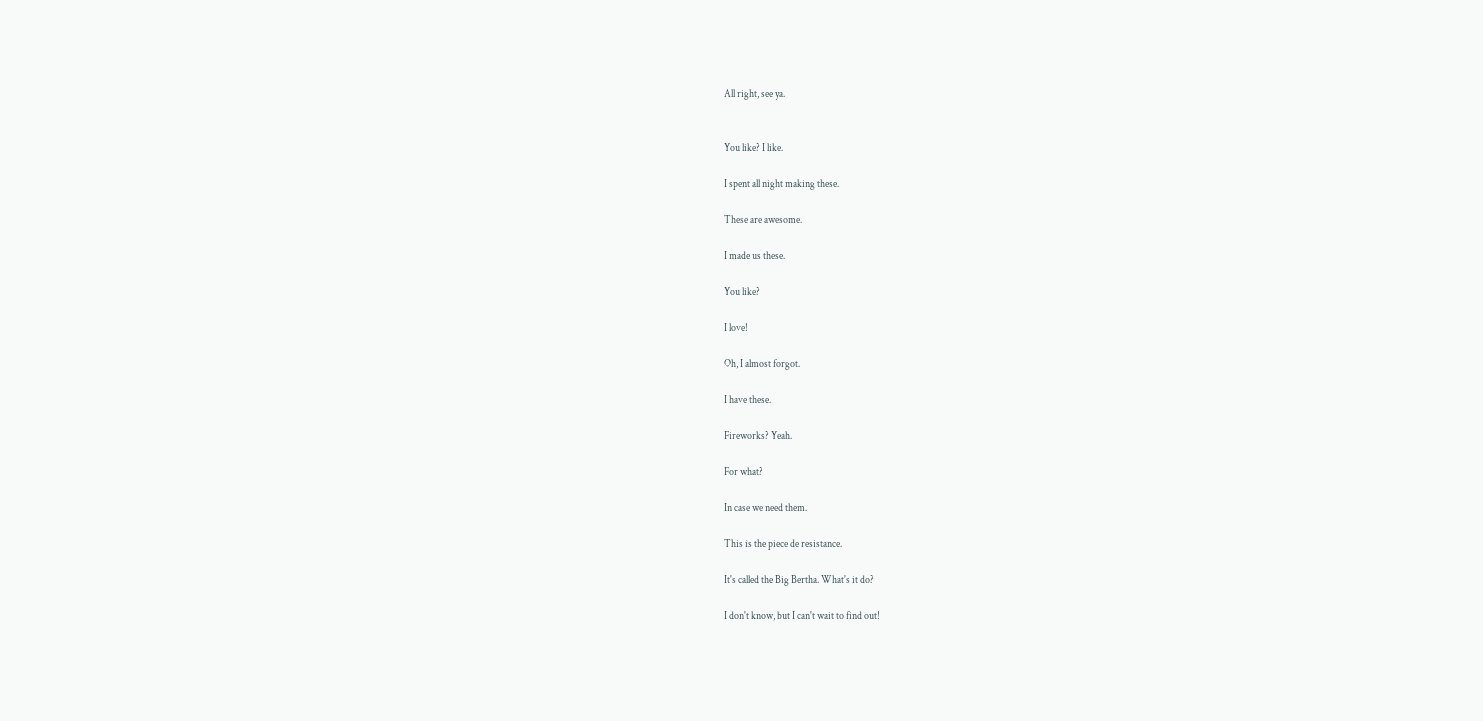All right, see ya.


You like? I like.

I spent all night making these.

These are awesome.

I made us these.

You like?

I love!

Oh, I almost forgot.

I have these.

Fireworks? Yeah.

For what?

In case we need them.

This is the piece de resistance.

It's called the Big Bertha. What's it do?

I don't know, but I can't wait to find out!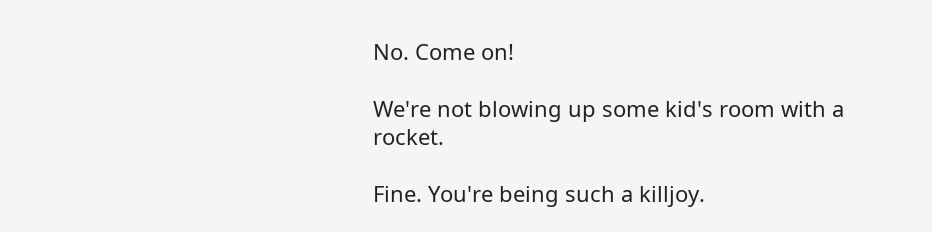No. Come on!

We're not blowing up some kid's room with a rocket.

Fine. You're being such a killjoy.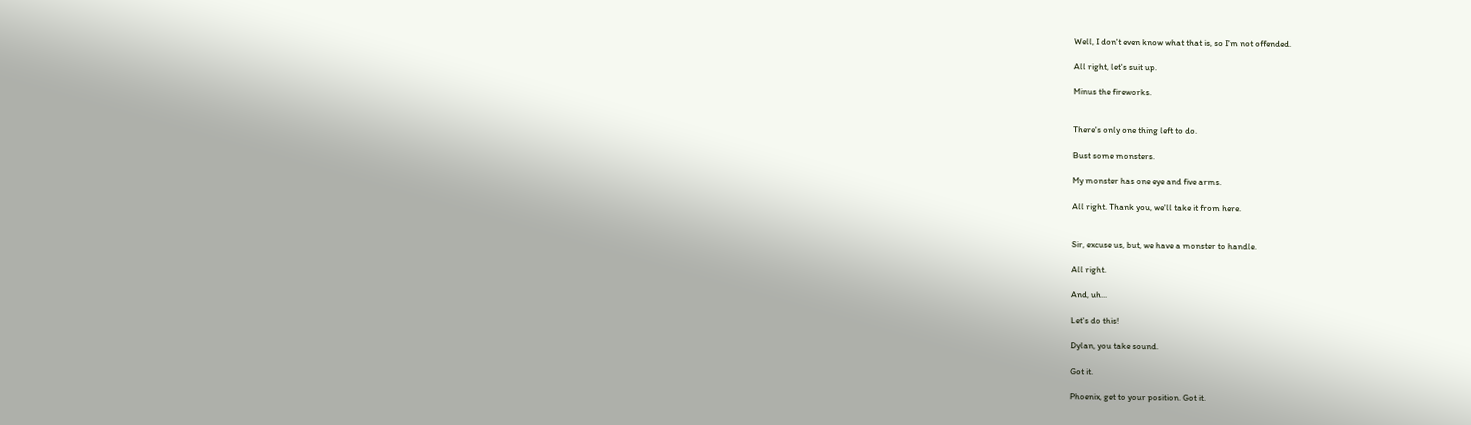Well, I don't even know what that is, so I'm not offended.

All right, let's suit up.

Minus the fireworks.


There's only one thing left to do.

Bust some monsters.

My monster has one eye and five arms.

All right. Thank you, we'll take it from here.


Sir, excuse us, but, we have a monster to handle.

All right.

And, uh...

Let's do this!

Dylan, you take sound.

Got it.

Phoenix, get to your position. Got it.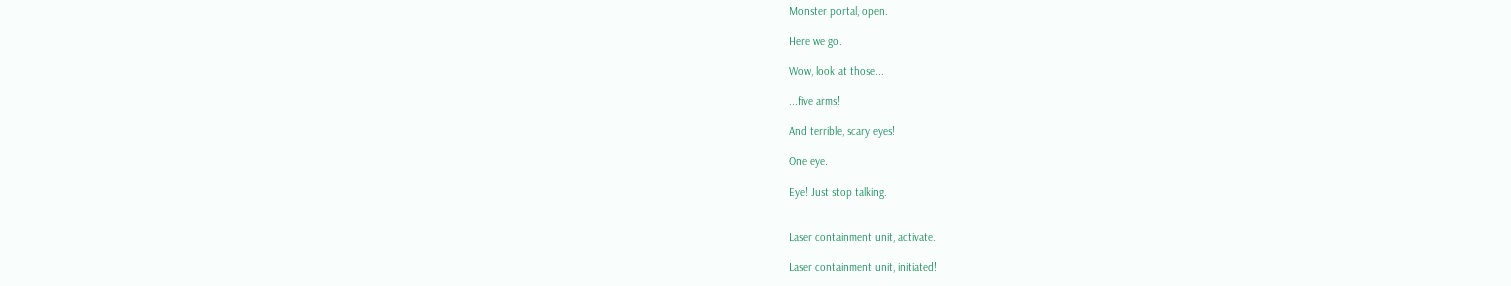Monster portal, open.

Here we go.

Wow, look at those...

...five arms!

And terrible, scary eyes!

One eye.

Eye! Just stop talking.


Laser containment unit, activate.

Laser containment unit, initiated!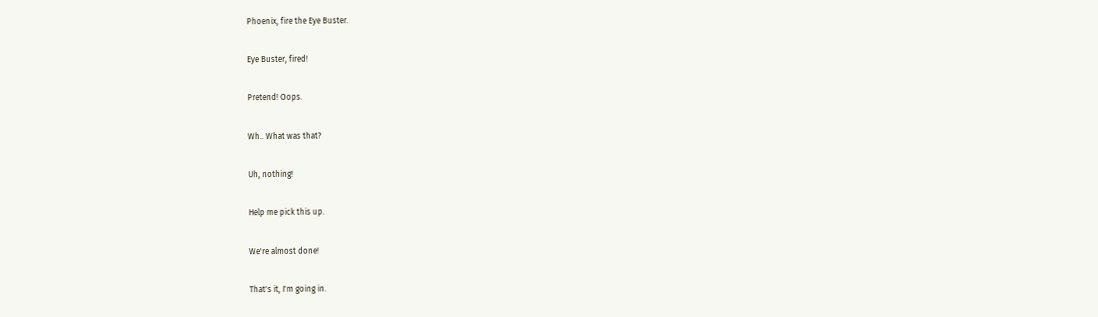Phoenix, fire the Eye Buster.

Eye Buster, fired!

Pretend! Oops.

Wh.. What was that?

Uh, nothing!

Help me pick this up.

We're almost done!

That's it, I'm going in.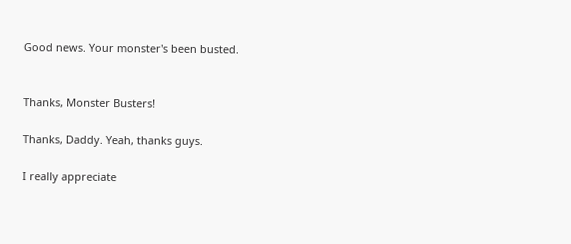Good news. Your monster's been busted.


Thanks, Monster Busters!

Thanks, Daddy. Yeah, thanks guys.

I really appreciate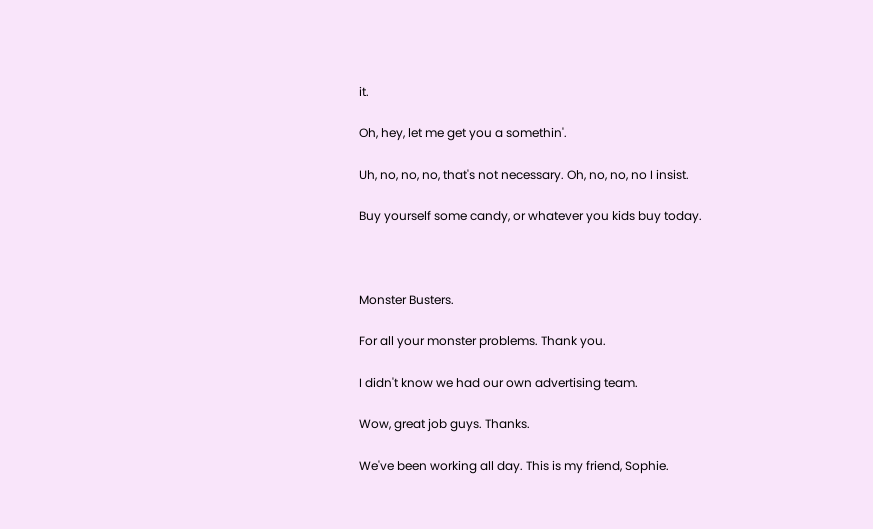it.

Oh, hey, let me get you a somethin'.

Uh, no, no, no, that's not necessary. Oh, no, no, no I insist.

Buy yourself some candy, or whatever you kids buy today.



Monster Busters.

For all your monster problems. Thank you.

I didn't know we had our own advertising team.

Wow, great job guys. Thanks.

We've been working all day. This is my friend, Sophie.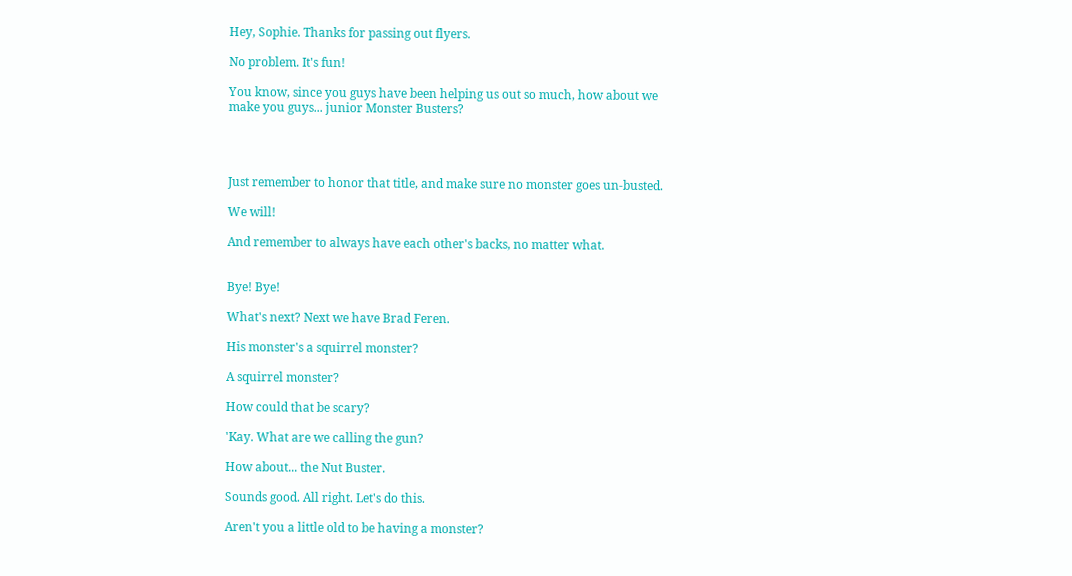Hey, Sophie. Thanks for passing out flyers.

No problem. It's fun!

You know, since you guys have been helping us out so much, how about we make you guys... junior Monster Busters?




Just remember to honor that title, and make sure no monster goes un-busted.

We will!

And remember to always have each other's backs, no matter what.


Bye! Bye!

What's next? Next we have Brad Feren.

His monster's a squirrel monster?

A squirrel monster?

How could that be scary?

'Kay. What are we calling the gun?

How about... the Nut Buster.

Sounds good. All right. Let's do this.

Aren't you a little old to be having a monster?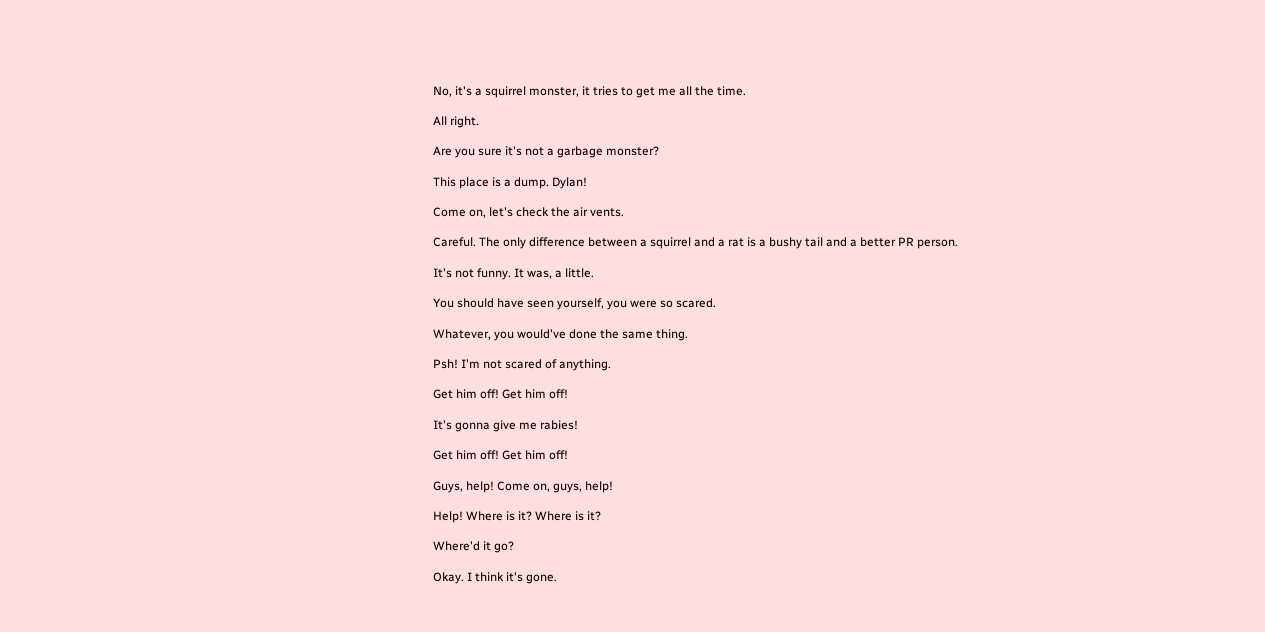No, it's a squirrel monster, it tries to get me all the time.

All right.

Are you sure it's not a garbage monster?

This place is a dump. Dylan!

Come on, let's check the air vents.

Careful. The only difference between a squirrel and a rat is a bushy tail and a better PR person.

It's not funny. It was, a little.

You should have seen yourself, you were so scared.

Whatever, you would've done the same thing.

Psh! I'm not scared of anything.

Get him off! Get him off!

It's gonna give me rabies!

Get him off! Get him off!

Guys, help! Come on, guys, help!

Help! Where is it? Where is it?

Where'd it go?

Okay. I think it's gone.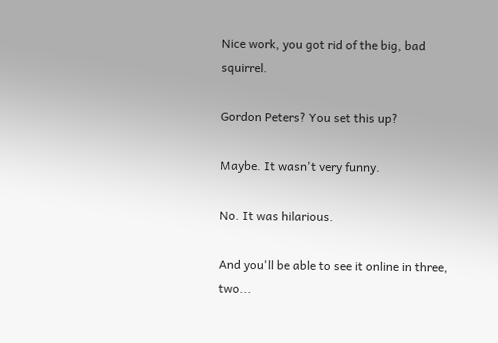Nice work, you got rid of the big, bad squirrel.

Gordon Peters? You set this up?

Maybe. It wasn't very funny.

No. It was hilarious.

And you'll be able to see it online in three, two...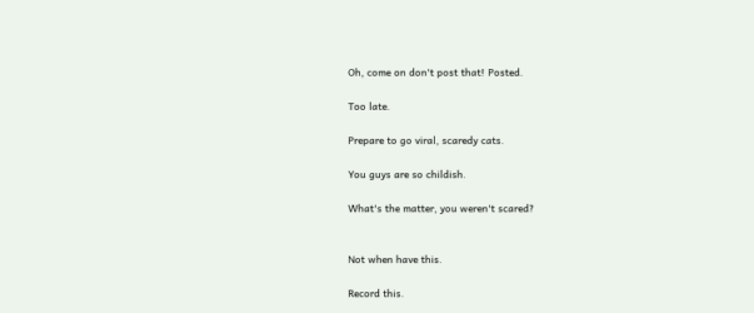Oh, come on don't post that! Posted.

Too late.

Prepare to go viral, scaredy cats.

You guys are so childish.

What's the matter, you weren't scared?


Not when have this.

Record this.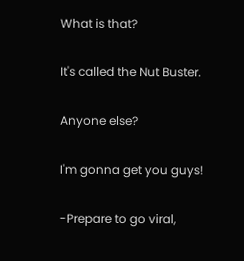What is that?

It's called the Nut Buster.

Anyone else?

I'm gonna get you guys!

-Prepare to go viral,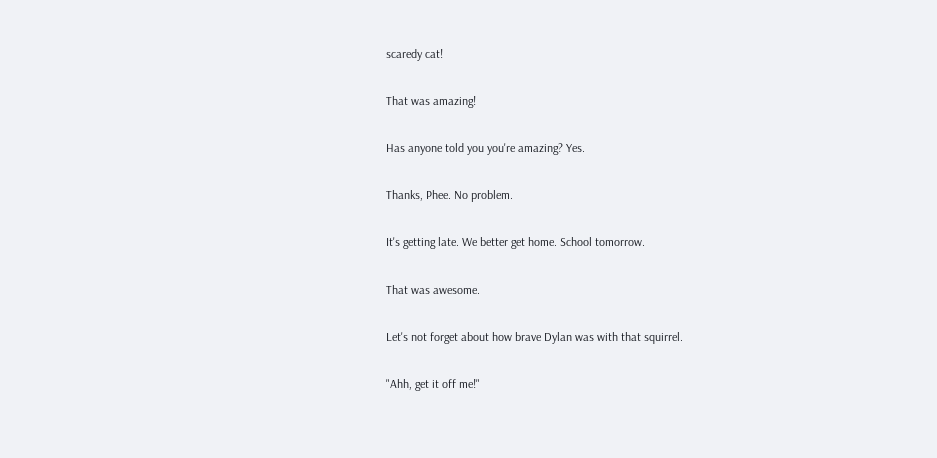scaredy cat!

That was amazing!

Has anyone told you you're amazing? Yes.

Thanks, Phee. No problem.

It's getting late. We better get home. School tomorrow.

That was awesome.

Let's not forget about how brave Dylan was with that squirrel.

"Ahh, get it off me!"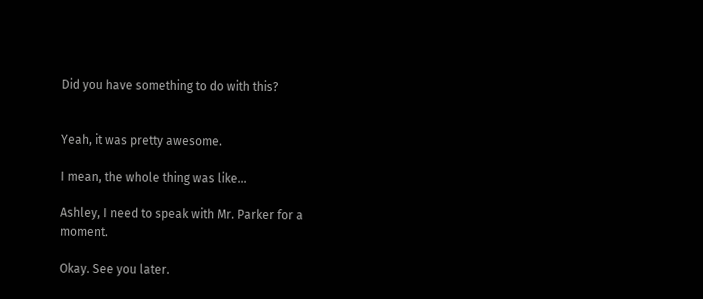Did you have something to do with this?


Yeah, it was pretty awesome.

I mean, the whole thing was like...

Ashley, I need to speak with Mr. Parker for a moment.

Okay. See you later.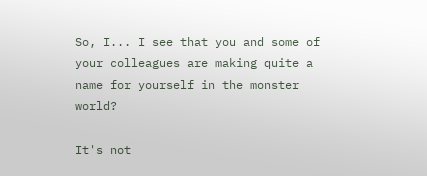So, I... I see that you and some of your colleagues are making quite a name for yourself in the monster world?

It's not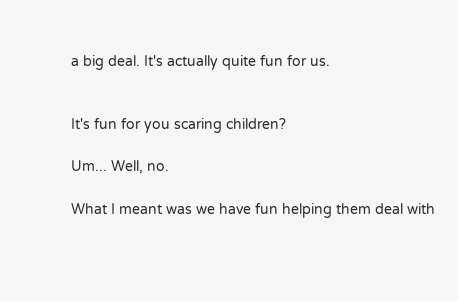a big deal. It's actually quite fun for us.


It's fun for you scaring children?

Um... Well, no.

What I meant was we have fun helping them deal with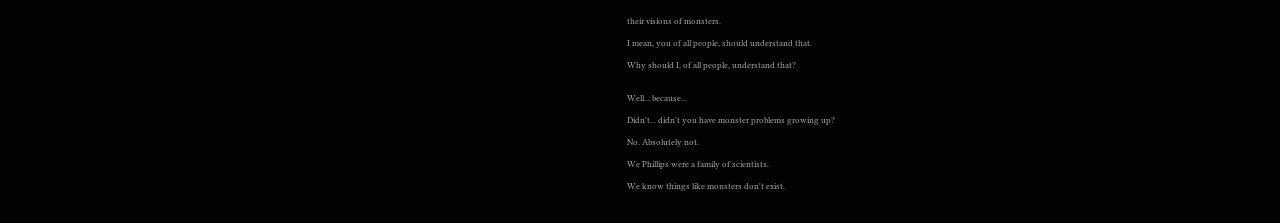their visions of monsters.

I mean, you of all people, should understand that.

Why should I, of all people, understand that?


Well... because...

Didn't... didn't you have monster problems growing up?

No. Absolutely not.

We Phillips were a family of scientists.

We know things like monsters don't exist.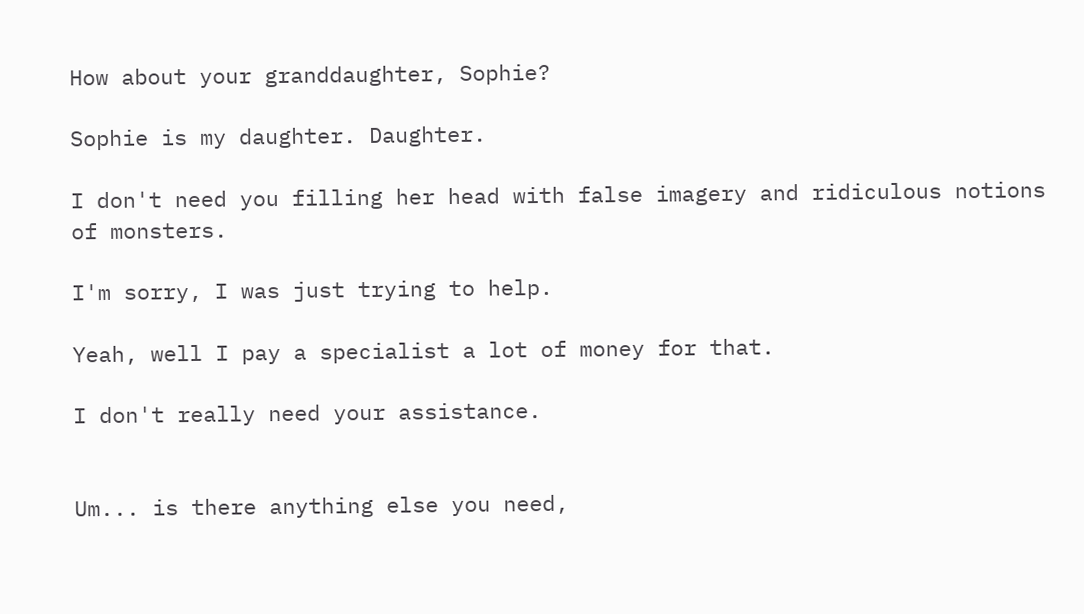How about your granddaughter, Sophie?

Sophie is my daughter. Daughter.

I don't need you filling her head with false imagery and ridiculous notions of monsters.

I'm sorry, I was just trying to help.

Yeah, well I pay a specialist a lot of money for that.

I don't really need your assistance.


Um... is there anything else you need,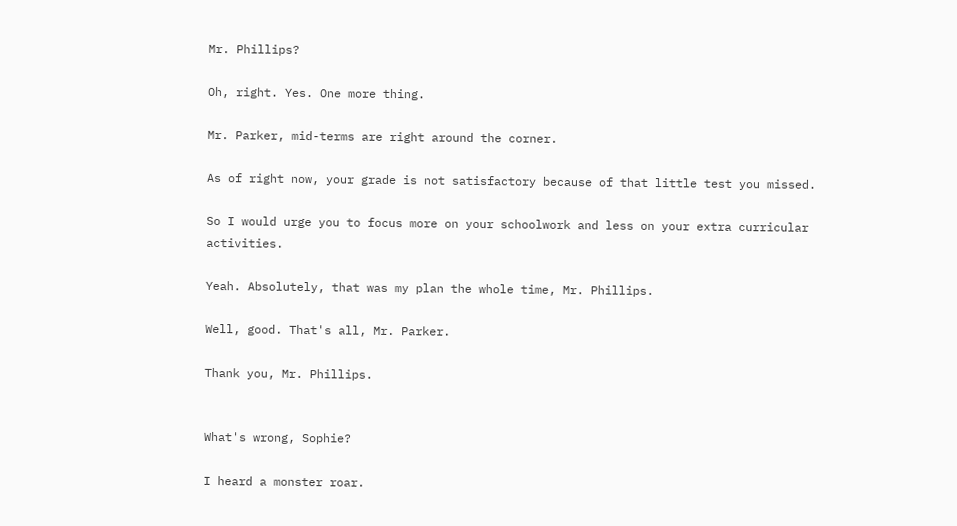Mr. Phillips?

Oh, right. Yes. One more thing.

Mr. Parker, mid-terms are right around the corner.

As of right now, your grade is not satisfactory because of that little test you missed.

So I would urge you to focus more on your schoolwork and less on your extra curricular activities.

Yeah. Absolutely, that was my plan the whole time, Mr. Phillips.

Well, good. That's all, Mr. Parker.

Thank you, Mr. Phillips.


What's wrong, Sophie?

I heard a monster roar.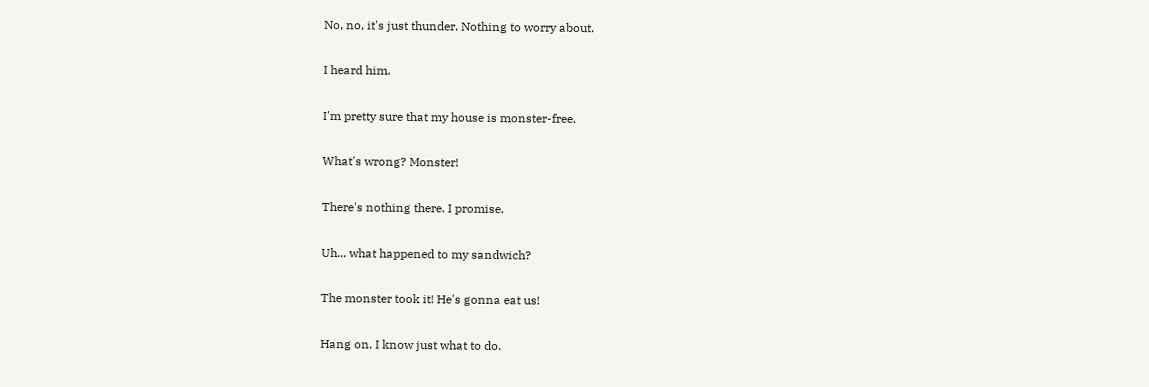No, no, it's just thunder. Nothing to worry about.

I heard him.

I'm pretty sure that my house is monster-free.

What's wrong? Monster!

There's nothing there. I promise.

Uh... what happened to my sandwich?

The monster took it! He's gonna eat us!

Hang on. I know just what to do.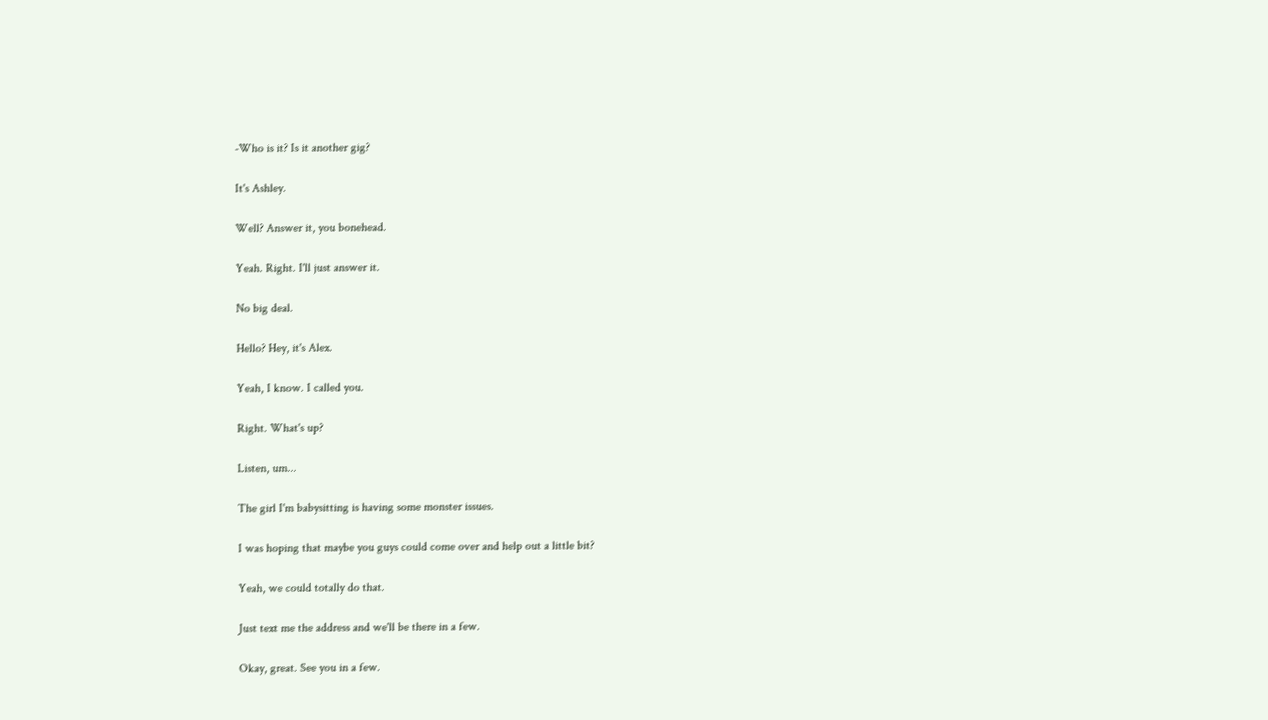-Who is it? Is it another gig?

It's Ashley.

Well? Answer it, you bonehead.

Yeah. Right. I'll just answer it.

No big deal.

Hello? Hey, it's Alex.

Yeah, I know. I called you.

Right. What's up?

Listen, um...

The girl I'm babysitting is having some monster issues.

I was hoping that maybe you guys could come over and help out a little bit?

Yeah, we could totally do that.

Just text me the address and we'll be there in a few.

Okay, great. See you in a few.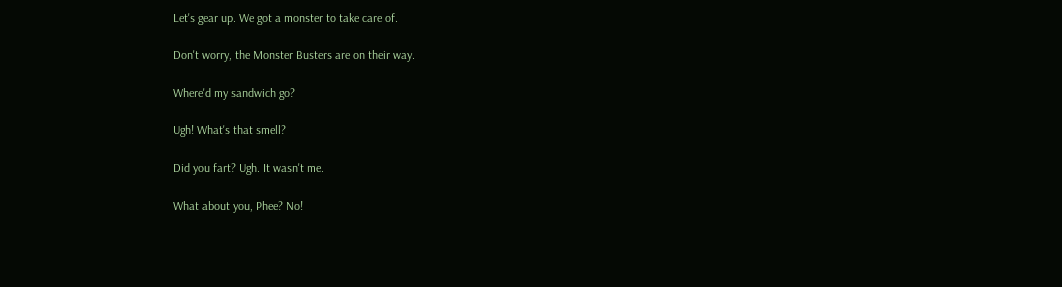Let's gear up. We got a monster to take care of.

Don't worry, the Monster Busters are on their way.

Where'd my sandwich go?

Ugh! What's that smell?

Did you fart? Ugh. It wasn't me.

What about you, Phee? No!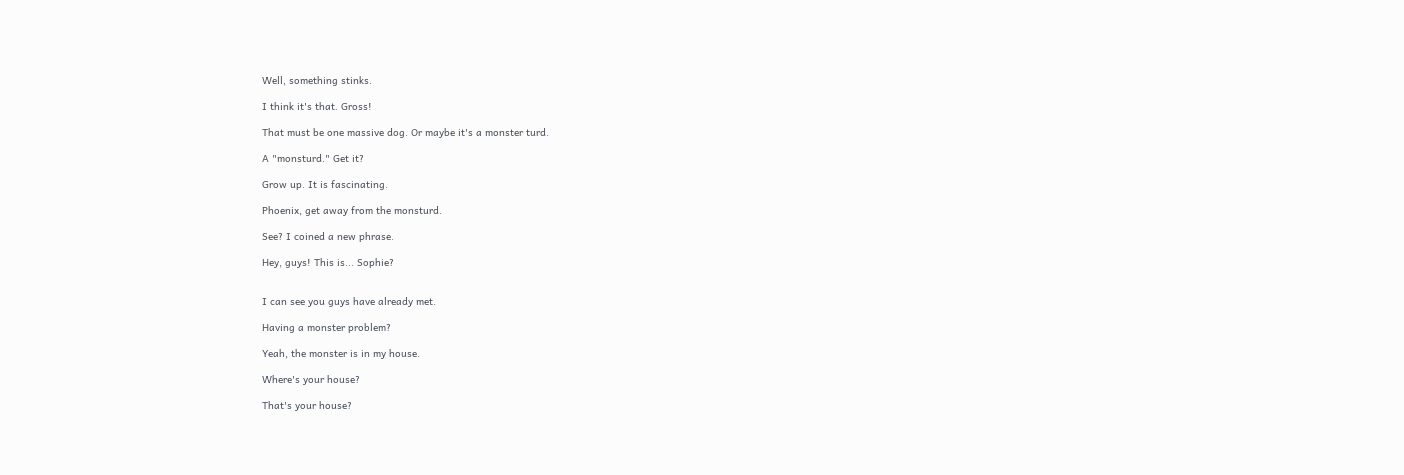Well, something stinks.

I think it's that. Gross!

That must be one massive dog. Or maybe it's a monster turd.

A "monsturd." Get it?

Grow up. It is fascinating.

Phoenix, get away from the monsturd.

See? I coined a new phrase.

Hey, guys! This is... Sophie?


I can see you guys have already met.

Having a monster problem?

Yeah, the monster is in my house.

Where's your house?

That's your house?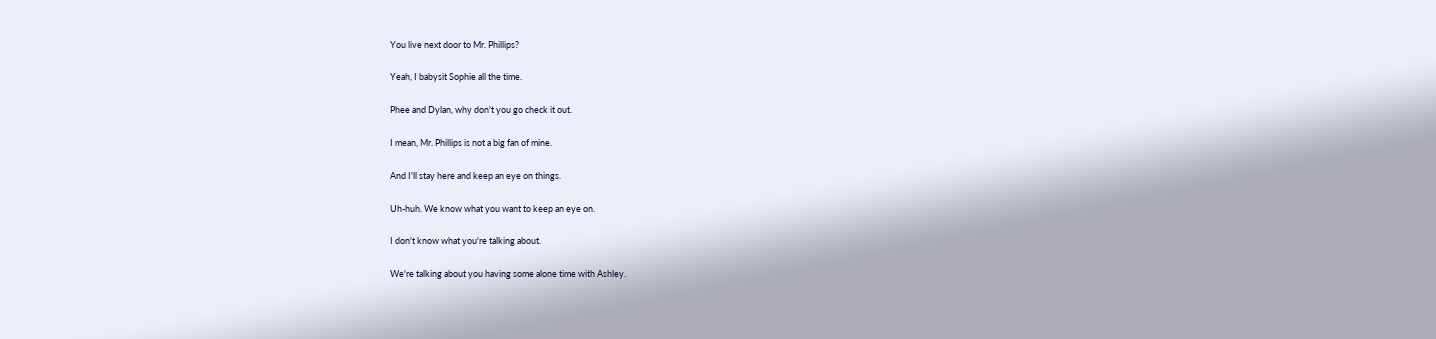You live next door to Mr. Phillips?

Yeah, I babysit Sophie all the time.

Phee and Dylan, why don't you go check it out.

I mean, Mr. Phillips is not a big fan of mine.

And I'll stay here and keep an eye on things.

Uh-huh. We know what you want to keep an eye on.

I don't know what you're talking about.

We're talking about you having some alone time with Ashley.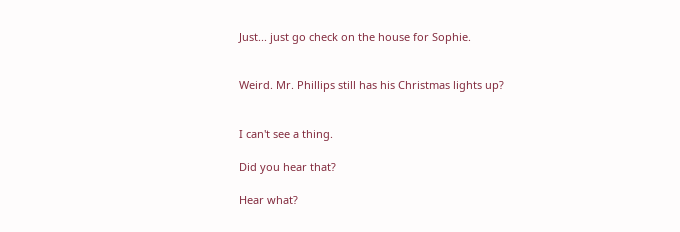Just... just go check on the house for Sophie.


Weird. Mr. Phillips still has his Christmas lights up?


I can't see a thing.

Did you hear that?

Hear what?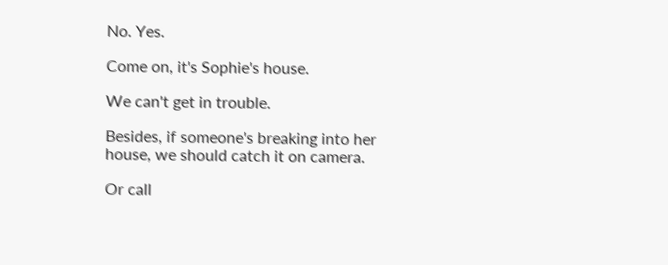No. Yes.

Come on, it's Sophie's house.

We can't get in trouble.

Besides, if someone's breaking into her house, we should catch it on camera.

Or call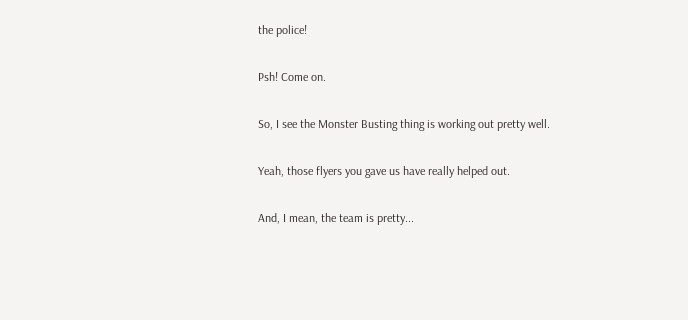the police!

Psh! Come on.

So, I see the Monster Busting thing is working out pretty well.

Yeah, those flyers you gave us have really helped out.

And, I mean, the team is pretty...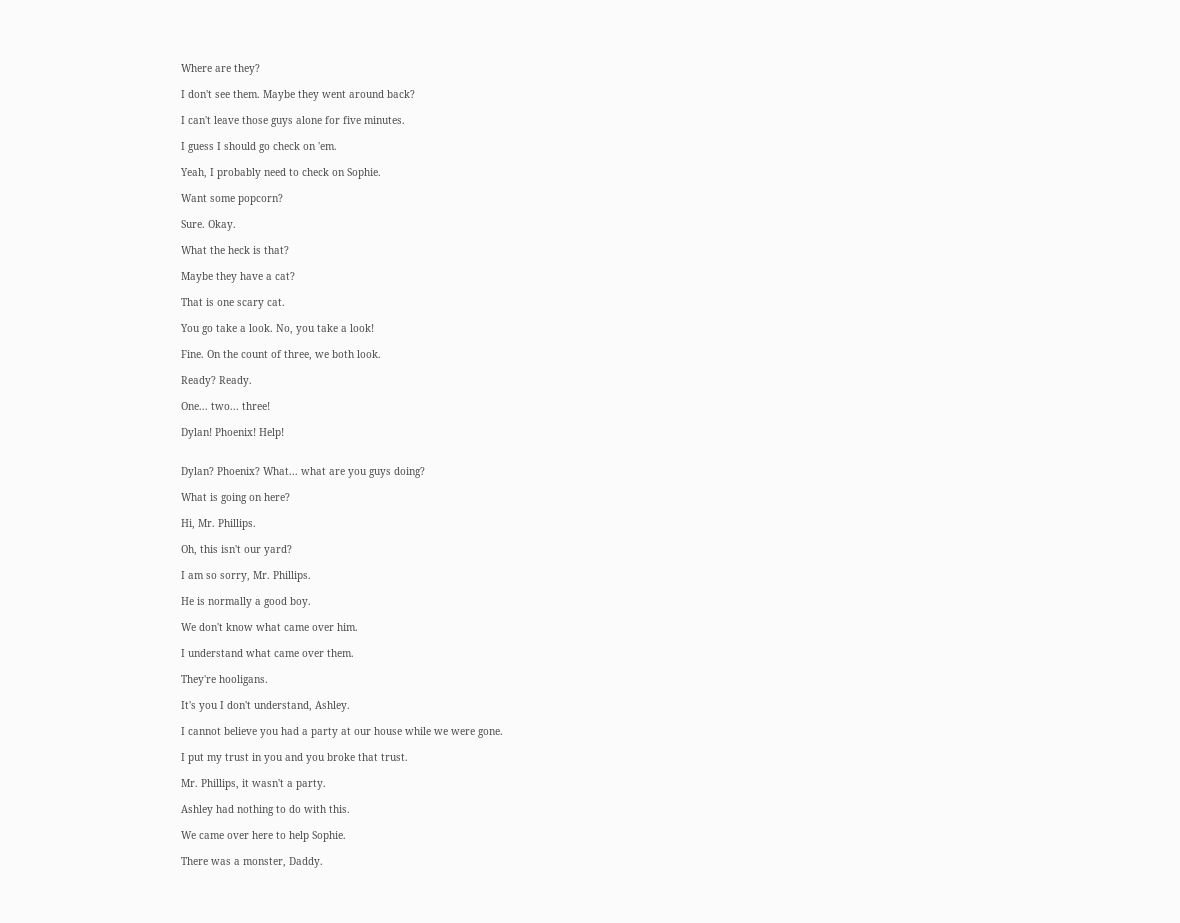Where are they?

I don't see them. Maybe they went around back?

I can't leave those guys alone for five minutes.

I guess I should go check on 'em.

Yeah, I probably need to check on Sophie.

Want some popcorn?

Sure. Okay.

What the heck is that?

Maybe they have a cat?

That is one scary cat.

You go take a look. No, you take a look!

Fine. On the count of three, we both look.

Ready? Ready.

One... two... three!

Dylan! Phoenix! Help!


Dylan? Phoenix? What... what are you guys doing?

What is going on here?

Hi, Mr. Phillips.

Oh, this isn't our yard?

I am so sorry, Mr. Phillips.

He is normally a good boy.

We don't know what came over him.

I understand what came over them.

They're hooligans.

It's you I don't understand, Ashley.

I cannot believe you had a party at our house while we were gone.

I put my trust in you and you broke that trust.

Mr. Phillips, it wasn't a party.

Ashley had nothing to do with this.

We came over here to help Sophie.

There was a monster, Daddy.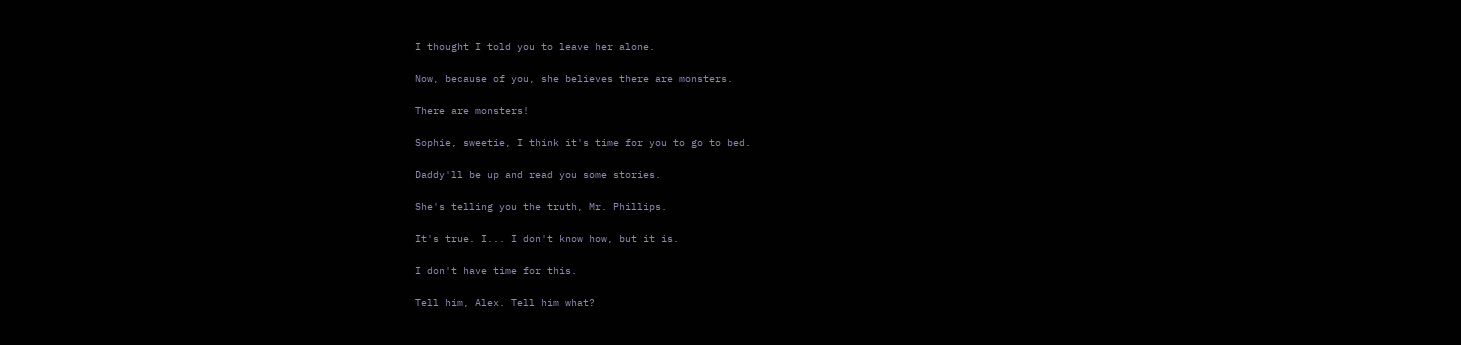I thought I told you to leave her alone.

Now, because of you, she believes there are monsters.

There are monsters!

Sophie, sweetie, I think it's time for you to go to bed.

Daddy'll be up and read you some stories.

She's telling you the truth, Mr. Phillips.

It's true. I... I don't know how, but it is.

I don't have time for this.

Tell him, Alex. Tell him what?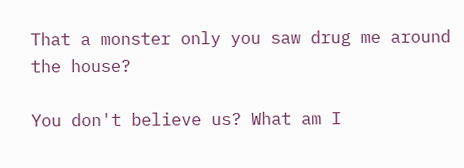That a monster only you saw drug me around the house?

You don't believe us? What am I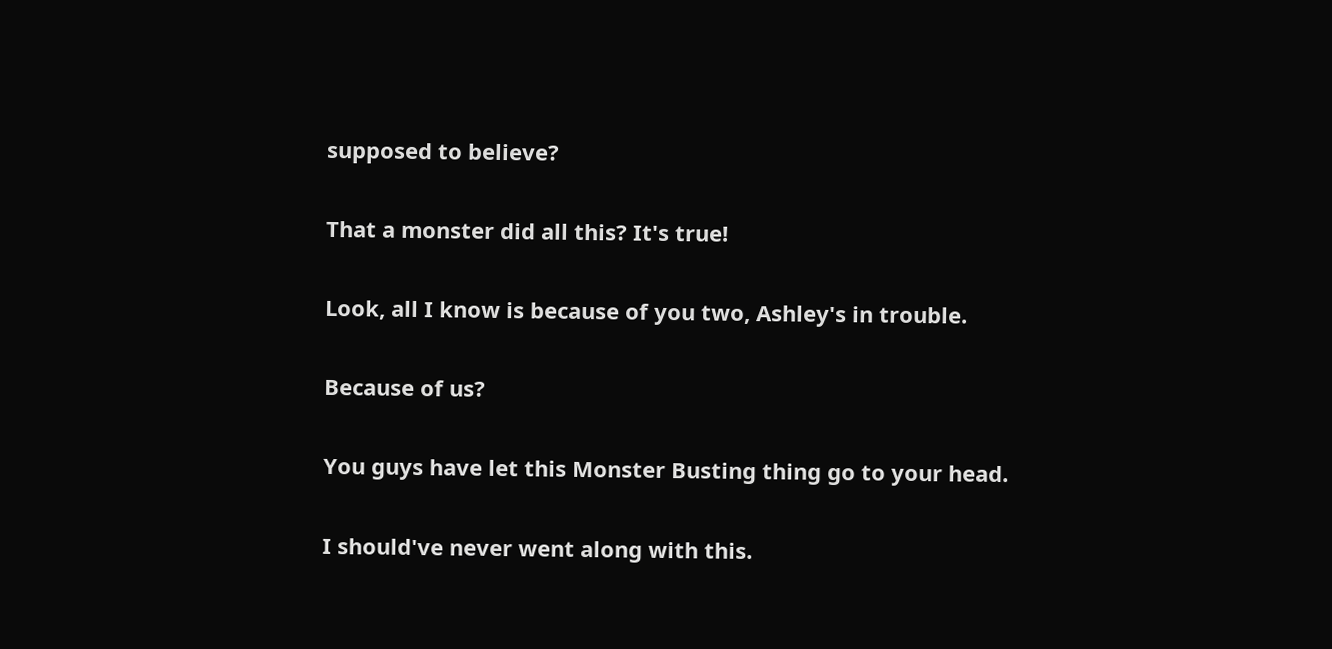supposed to believe?

That a monster did all this? It's true!

Look, all I know is because of you two, Ashley's in trouble.

Because of us?

You guys have let this Monster Busting thing go to your head.

I should've never went along with this.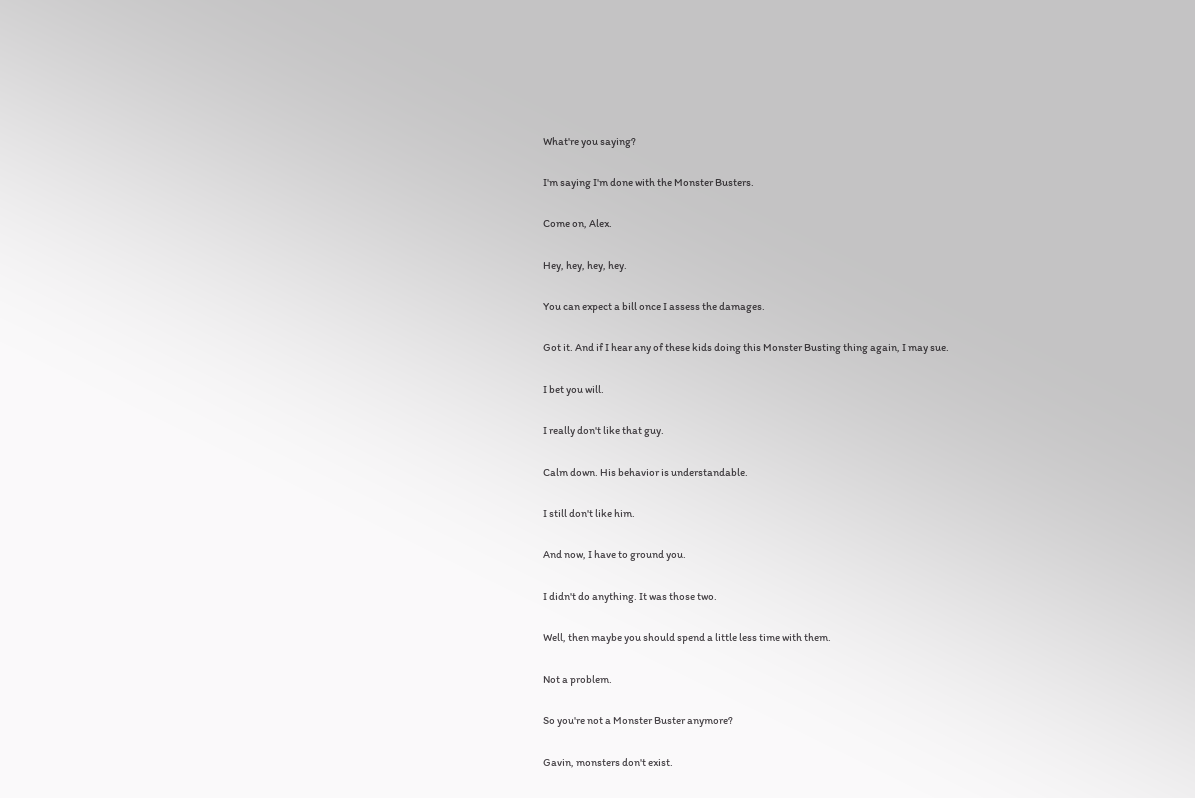What're you saying?

I'm saying I'm done with the Monster Busters.

Come on, Alex.

Hey, hey, hey, hey.

You can expect a bill once I assess the damages.

Got it. And if I hear any of these kids doing this Monster Busting thing again, I may sue.

I bet you will.

I really don't like that guy.

Calm down. His behavior is understandable.

I still don't like him.

And now, I have to ground you.

I didn't do anything. It was those two.

Well, then maybe you should spend a little less time with them.

Not a problem.

So you're not a Monster Buster anymore?

Gavin, monsters don't exist.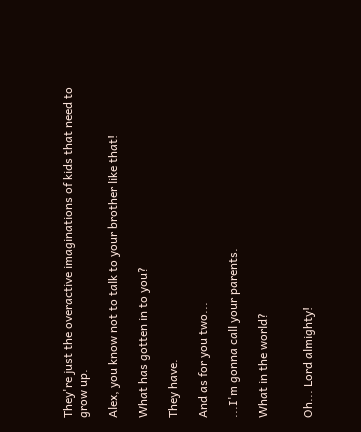They're just the overactive imaginations of kids that need to grow up.

Alex, you know not to talk to your brother like that!

What has gotten in to you?

They have.

And as for you two...

...I'm gonna call your parents.

What in the world?


Oh... Lord almighty!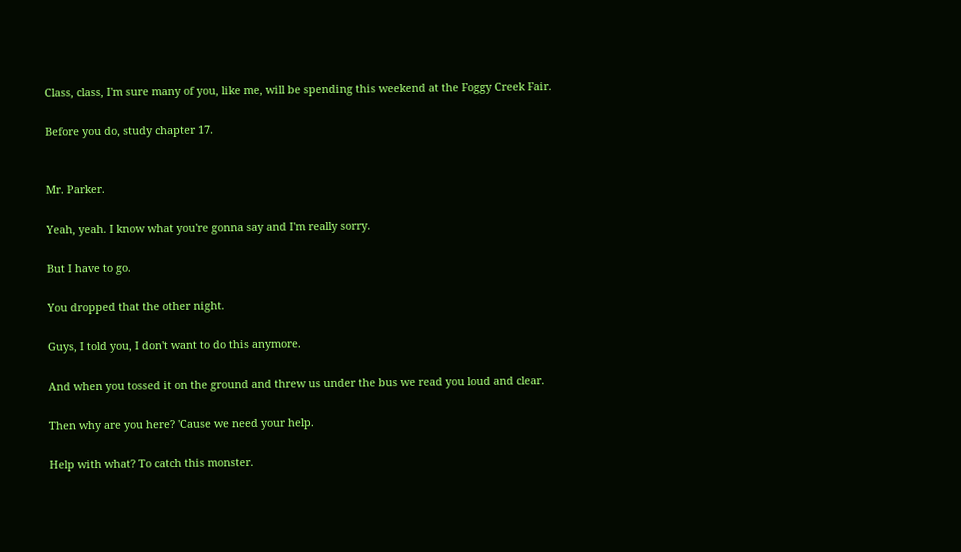Class, class, I'm sure many of you, like me, will be spending this weekend at the Foggy Creek Fair.

Before you do, study chapter 17.


Mr. Parker.

Yeah, yeah. I know what you're gonna say and I'm really sorry.

But I have to go.

You dropped that the other night.

Guys, I told you, I don't want to do this anymore.

And when you tossed it on the ground and threw us under the bus we read you loud and clear.

Then why are you here? 'Cause we need your help.

Help with what? To catch this monster.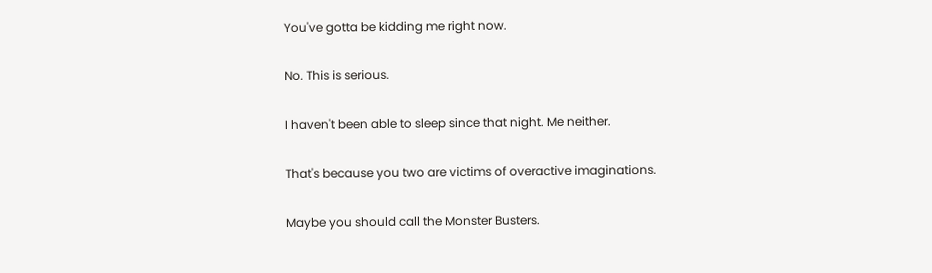You've gotta be kidding me right now.

No. This is serious.

I haven't been able to sleep since that night. Me neither.

That's because you two are victims of overactive imaginations.

Maybe you should call the Monster Busters.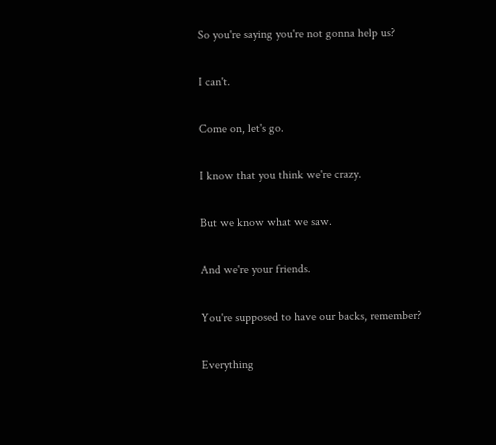So you're saying you're not gonna help us?

I can't.

Come on, let's go.

I know that you think we're crazy.

But we know what we saw.

And we're your friends.

You're supposed to have our backs, remember?

Everything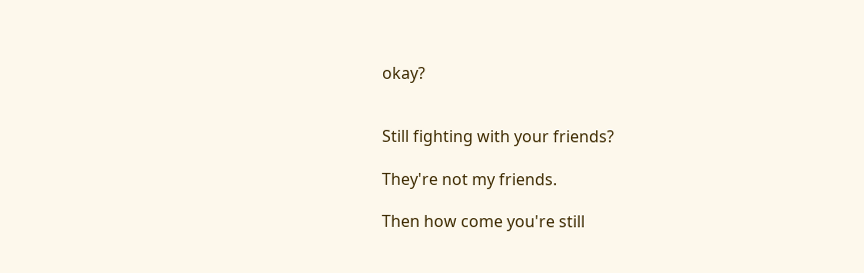okay?


Still fighting with your friends?

They're not my friends.

Then how come you're still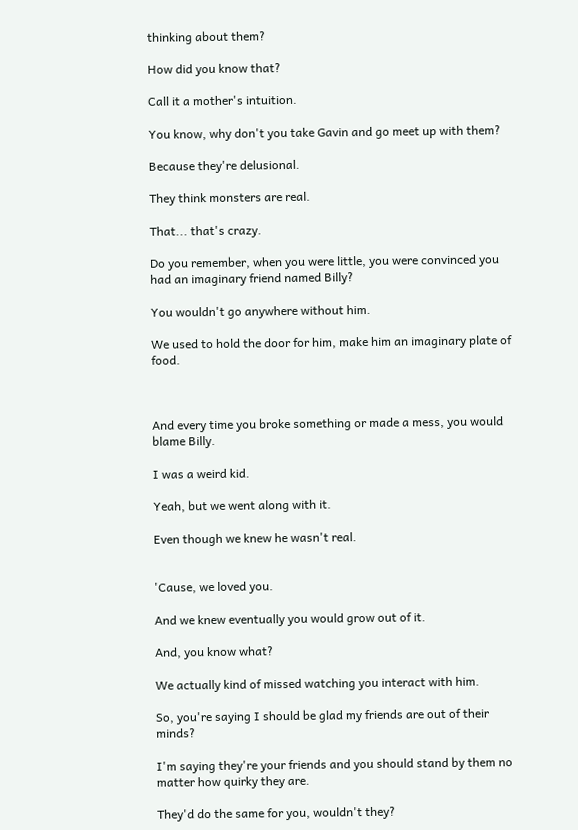thinking about them?

How did you know that?

Call it a mother's intuition.

You know, why don't you take Gavin and go meet up with them?

Because they're delusional.

They think monsters are real.

That... that's crazy.

Do you remember, when you were little, you were convinced you had an imaginary friend named Billy?

You wouldn't go anywhere without him.

We used to hold the door for him, make him an imaginary plate of food.



And every time you broke something or made a mess, you would blame Billy.

I was a weird kid.

Yeah, but we went along with it.

Even though we knew he wasn't real.


'Cause, we loved you.

And we knew eventually you would grow out of it.

And, you know what?

We actually kind of missed watching you interact with him.

So, you're saying I should be glad my friends are out of their minds?

I'm saying they're your friends and you should stand by them no matter how quirky they are.

They'd do the same for you, wouldn't they?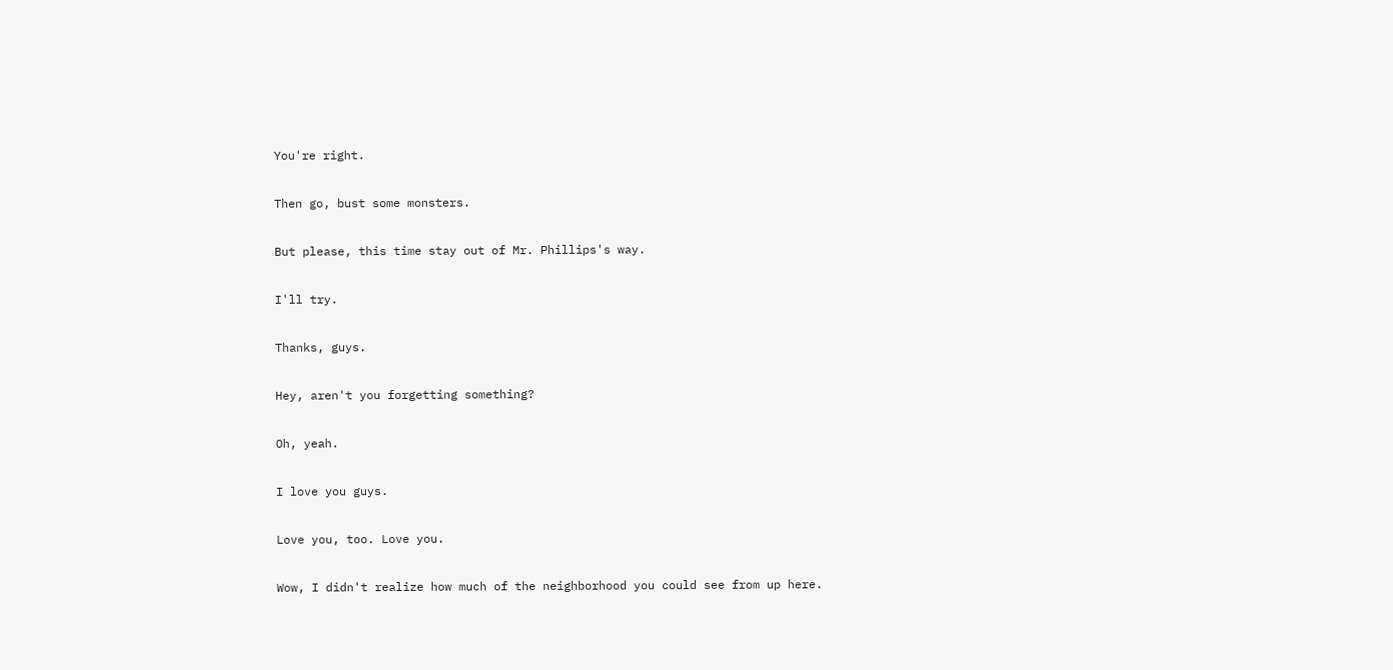You're right.

Then go, bust some monsters.

But please, this time stay out of Mr. Phillips's way.

I'll try.

Thanks, guys.

Hey, aren't you forgetting something?

Oh, yeah.

I love you guys.

Love you, too. Love you.

Wow, I didn't realize how much of the neighborhood you could see from up here.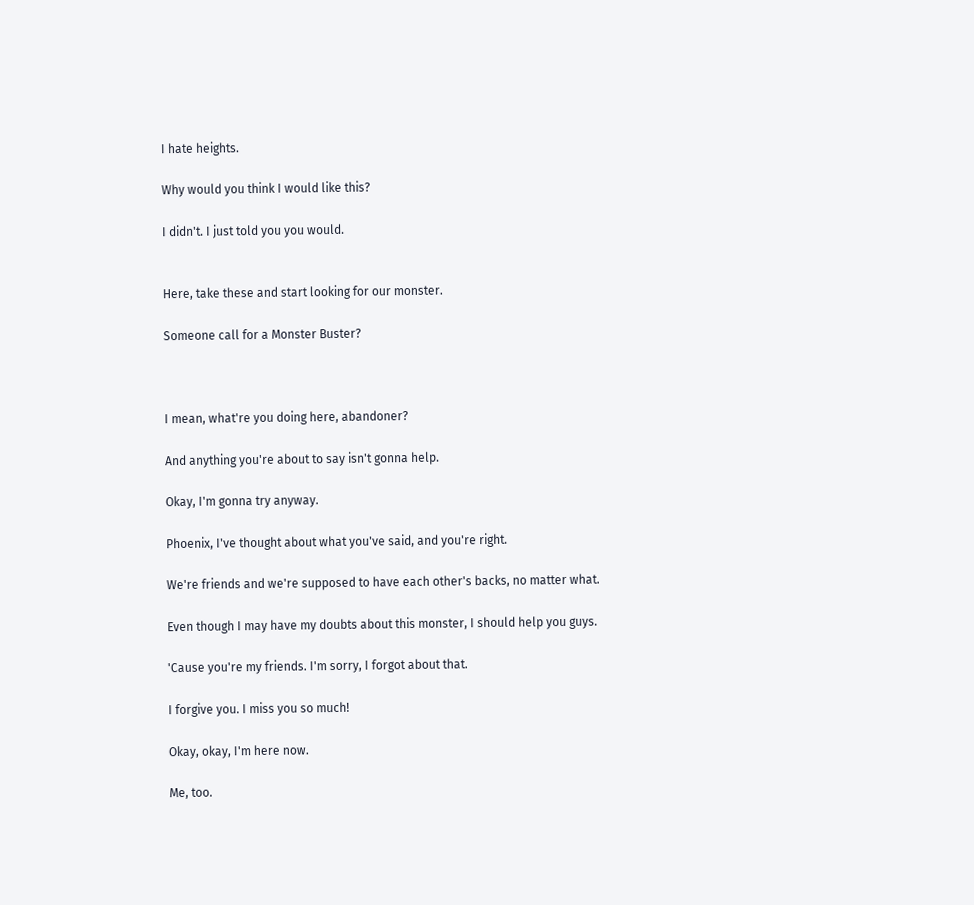I hate heights.

Why would you think I would like this?

I didn't. I just told you you would.


Here, take these and start looking for our monster.

Someone call for a Monster Buster?



I mean, what're you doing here, abandoner?

And anything you're about to say isn't gonna help.

Okay, I'm gonna try anyway.

Phoenix, I've thought about what you've said, and you're right.

We're friends and we're supposed to have each other's backs, no matter what.

Even though I may have my doubts about this monster, I should help you guys.

'Cause you're my friends. I'm sorry, I forgot about that.

I forgive you. I miss you so much!

Okay, okay, I'm here now.

Me, too.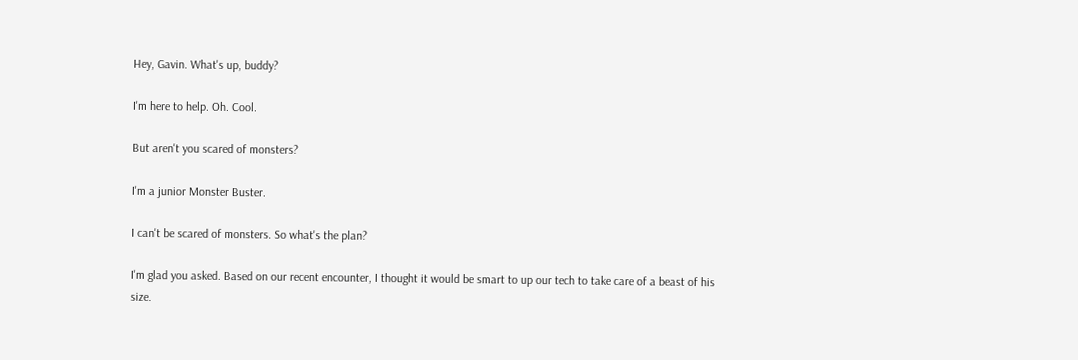Hey, Gavin. What's up, buddy?

I'm here to help. Oh. Cool.

But aren't you scared of monsters?

I'm a junior Monster Buster.

I can't be scared of monsters. So what's the plan?

I'm glad you asked. Based on our recent encounter, I thought it would be smart to up our tech to take care of a beast of his size.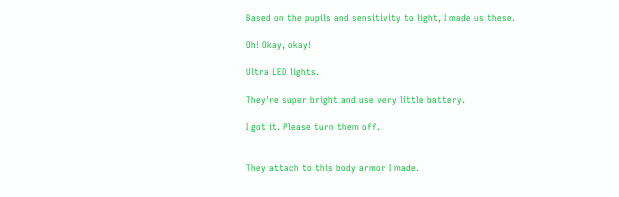Based on the pupils and sensitivity to light, I made us these.

Oh! Okay, okay!

Ultra LED lights.

They're super bright and use very little battery.

I got it. Please turn them off.


They attach to this body armor I made.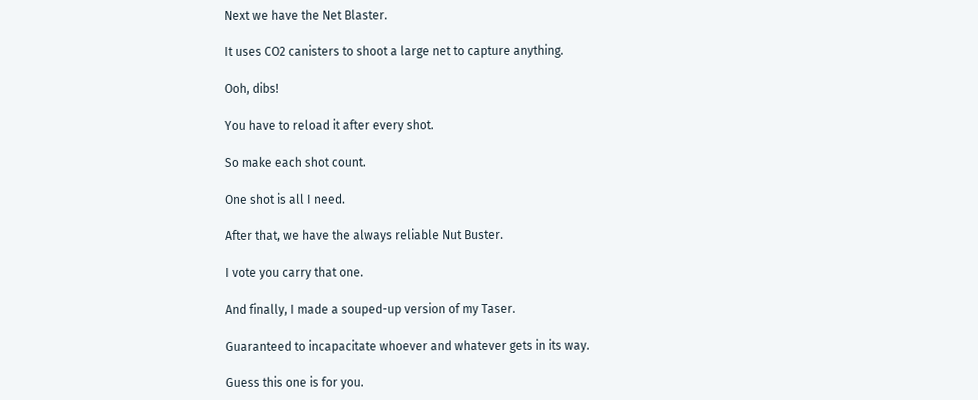Next we have the Net Blaster.

It uses CO2 canisters to shoot a large net to capture anything.

Ooh, dibs!

You have to reload it after every shot.

So make each shot count.

One shot is all I need.

After that, we have the always reliable Nut Buster.

I vote you carry that one.

And finally, I made a souped-up version of my Taser.

Guaranteed to incapacitate whoever and whatever gets in its way.

Guess this one is for you.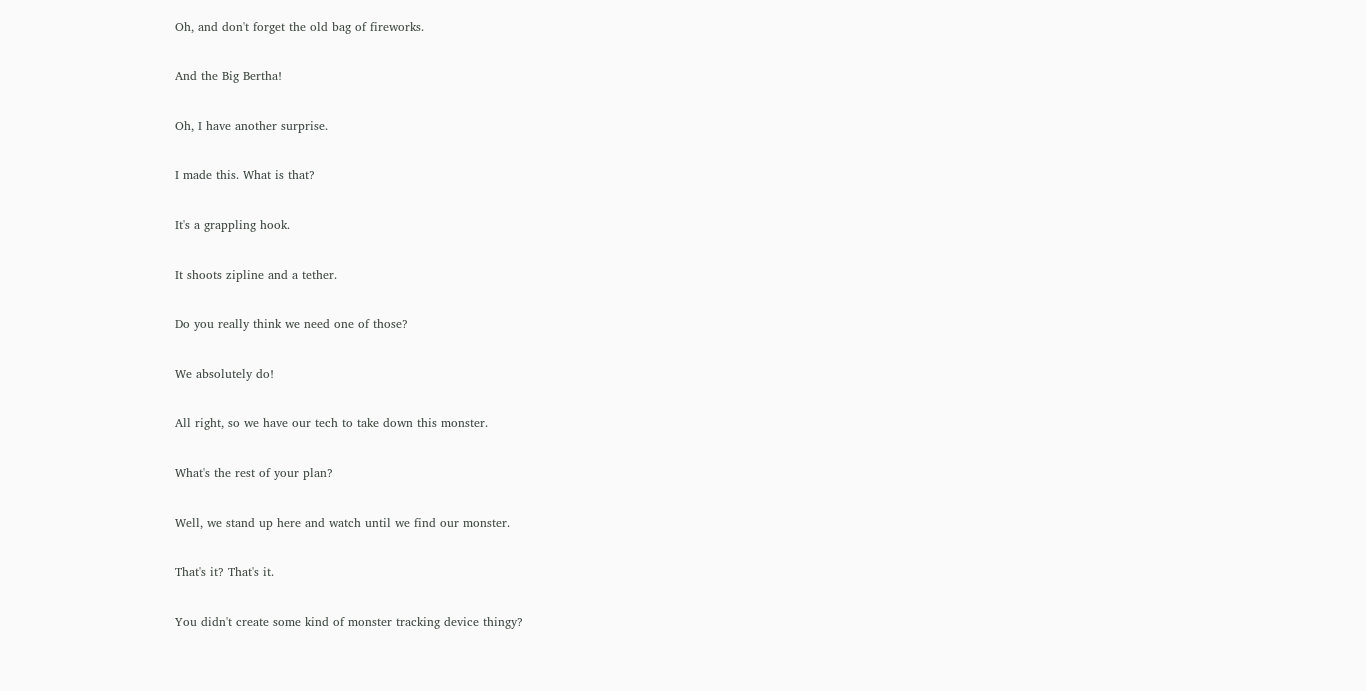Oh, and don't forget the old bag of fireworks.

And the Big Bertha!

Oh, I have another surprise.

I made this. What is that?

It's a grappling hook.

It shoots zipline and a tether.

Do you really think we need one of those?

We absolutely do!

All right, so we have our tech to take down this monster.

What's the rest of your plan?

Well, we stand up here and watch until we find our monster.

That's it? That's it.

You didn't create some kind of monster tracking device thingy?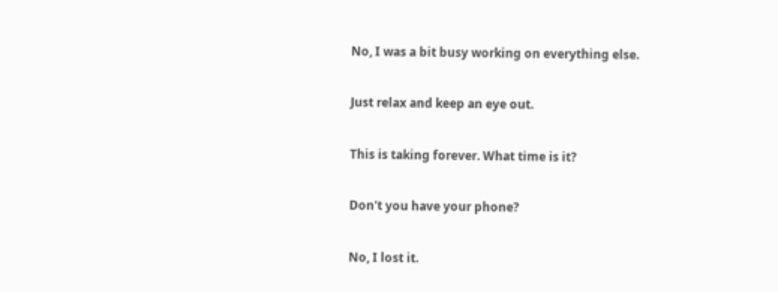No, I was a bit busy working on everything else.

Just relax and keep an eye out.

This is taking forever. What time is it?

Don't you have your phone?

No, I lost it.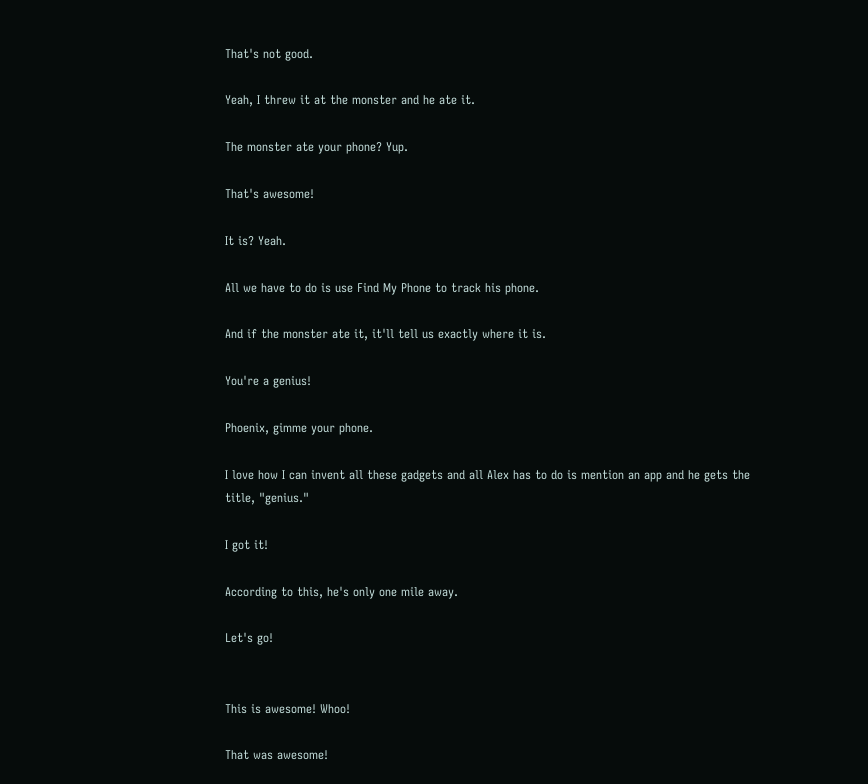That's not good.

Yeah, I threw it at the monster and he ate it.

The monster ate your phone? Yup.

That's awesome!

It is? Yeah.

All we have to do is use Find My Phone to track his phone.

And if the monster ate it, it'll tell us exactly where it is.

You're a genius!

Phoenix, gimme your phone.

I love how I can invent all these gadgets and all Alex has to do is mention an app and he gets the title, "genius."

I got it!

According to this, he's only one mile away.

Let's go!


This is awesome! Whoo!

That was awesome!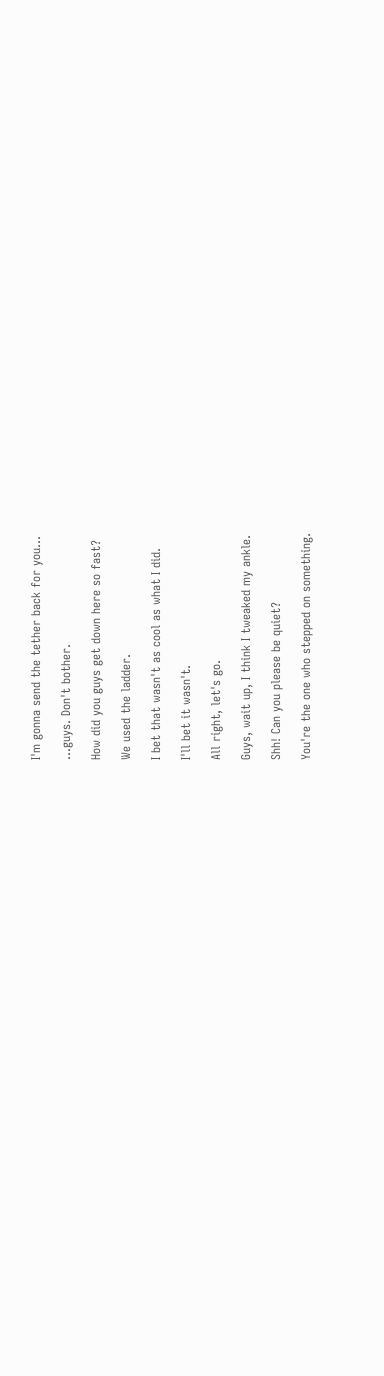I'm gonna send the tether back for you...

...guys. Don't bother.

How did you guys get down here so fast?

We used the ladder.

I bet that wasn't as cool as what I did.

I'll bet it wasn't.

All right, let's go.

Guys, wait up, I think I tweaked my ankle.

Shh! Can you please be quiet?

You're the one who stepped on something.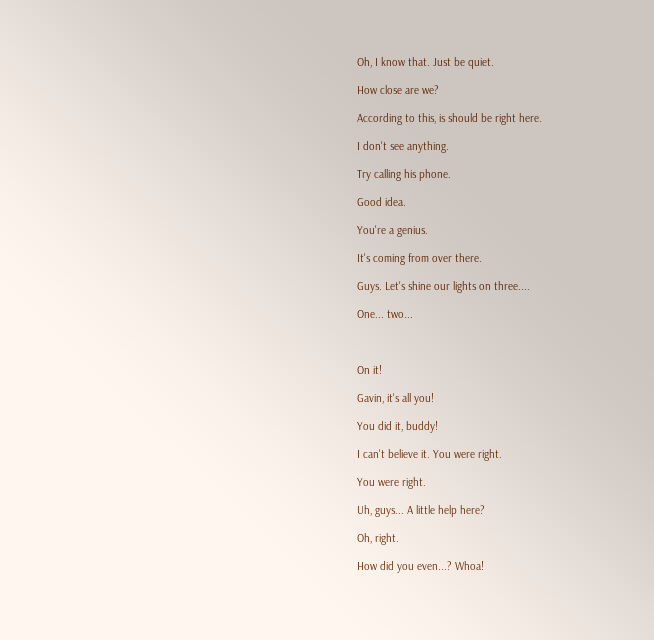Oh, I know that. Just be quiet.

How close are we?

According to this, is should be right here.

I don't see anything.

Try calling his phone.

Good idea.

You're a genius.

It's coming from over there.

Guys. Let's shine our lights on three....

One... two...



On it!

Gavin, it's all you!

You did it, buddy!

I can't believe it. You were right.

You were right.

Uh, guys... A little help here?

Oh, right.

How did you even...? Whoa!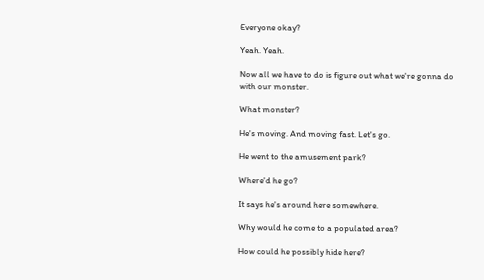Everyone okay?

Yeah. Yeah.

Now all we have to do is figure out what we're gonna do with our monster.

What monster?

He's moving. And moving fast. Let's go.

He went to the amusement park?

Where'd he go?

It says he's around here somewhere.

Why would he come to a populated area?

How could he possibly hide here?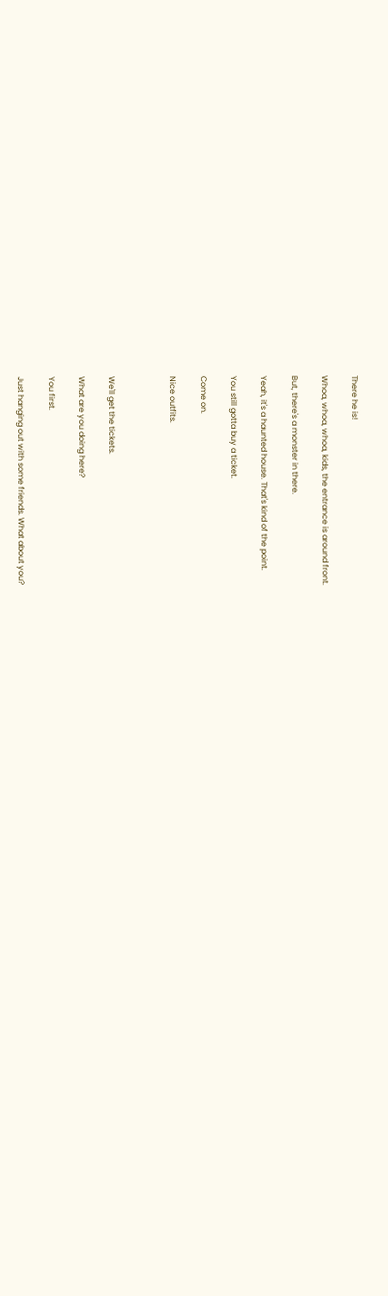There he is!

Whoa, whoa, whoa, kids, the entrance is around front.

But, there's a monster in there.

Yeah, it's a haunted house. That's kind of the point.

You still gotta buy a ticket.

Come on.

Nice outfits.



We'll get the tickets.

What are you doing here?

You first.

Just hanging out with some friends. What about you?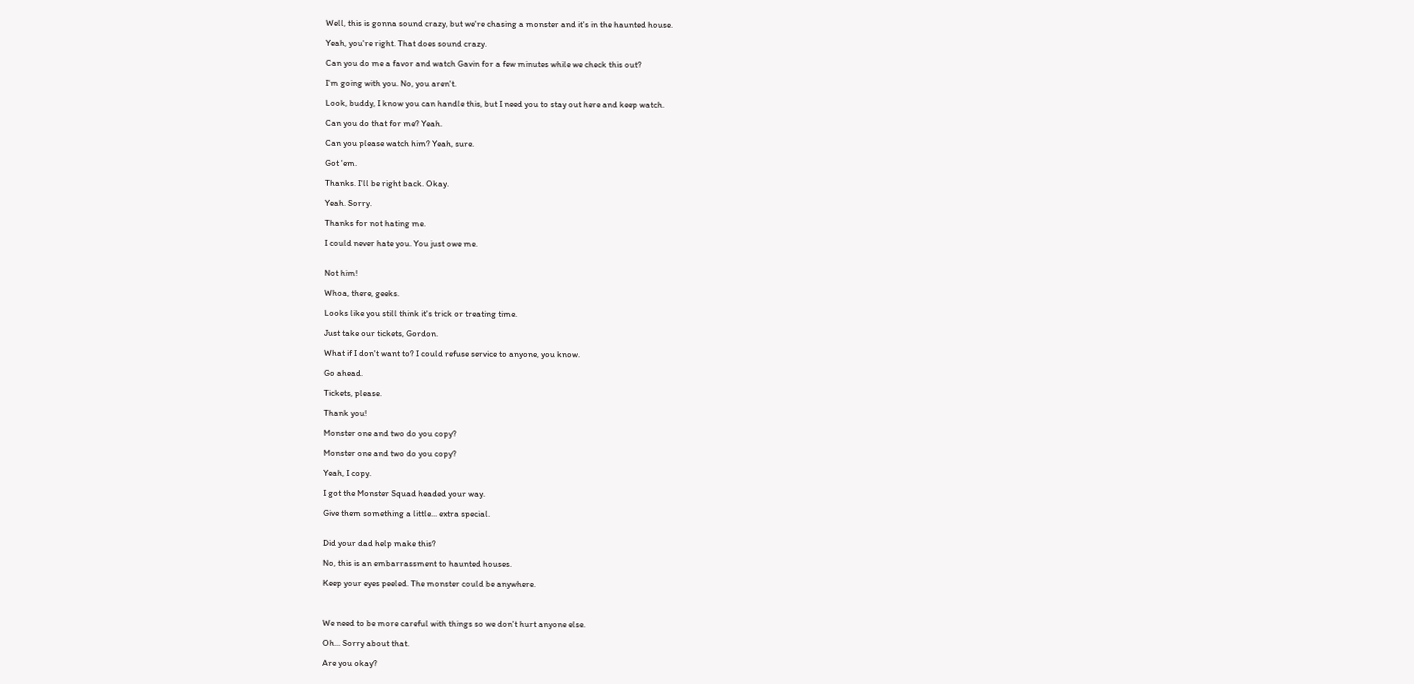Well, this is gonna sound crazy, but we're chasing a monster and it's in the haunted house.

Yeah, you're right. That does sound crazy.

Can you do me a favor and watch Gavin for a few minutes while we check this out?

I'm going with you. No, you aren't.

Look, buddy, I know you can handle this, but I need you to stay out here and keep watch.

Can you do that for me? Yeah.

Can you please watch him? Yeah, sure.

Got 'em.

Thanks. I'll be right back. Okay.

Yeah. Sorry.

Thanks for not hating me.

I could never hate you. You just owe me.


Not him!

Whoa, there, geeks.

Looks like you still think it's trick or treating time.

Just take our tickets, Gordon.

What if I don't want to? I could refuse service to anyone, you know.

Go ahead.

Tickets, please.

Thank you!

Monster one and two do you copy?

Monster one and two do you copy?

Yeah, I copy.

I got the Monster Squad headed your way.

Give them something a little... extra special.


Did your dad help make this?

No, this is an embarrassment to haunted houses.

Keep your eyes peeled. The monster could be anywhere.



We need to be more careful with things so we don't hurt anyone else.

Oh... Sorry about that.

Are you okay?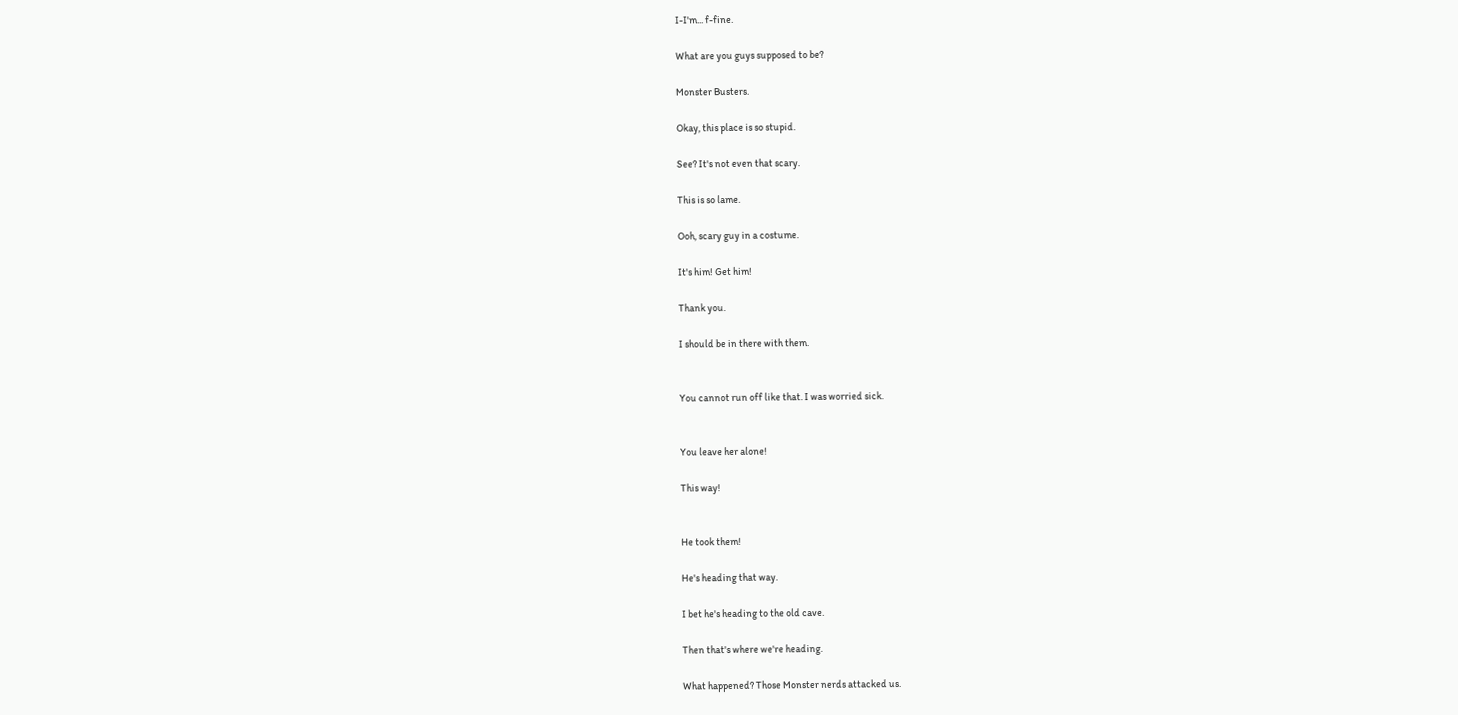I-I'm... f-fine.

What are you guys supposed to be?

Monster Busters.

Okay, this place is so stupid.

See? It's not even that scary.

This is so lame.

Ooh, scary guy in a costume.

It's him! Get him!

Thank you.

I should be in there with them.


You cannot run off like that. I was worried sick.


You leave her alone!

This way!


He took them!

He's heading that way.

I bet he's heading to the old cave.

Then that's where we're heading.

What happened? Those Monster nerds attacked us.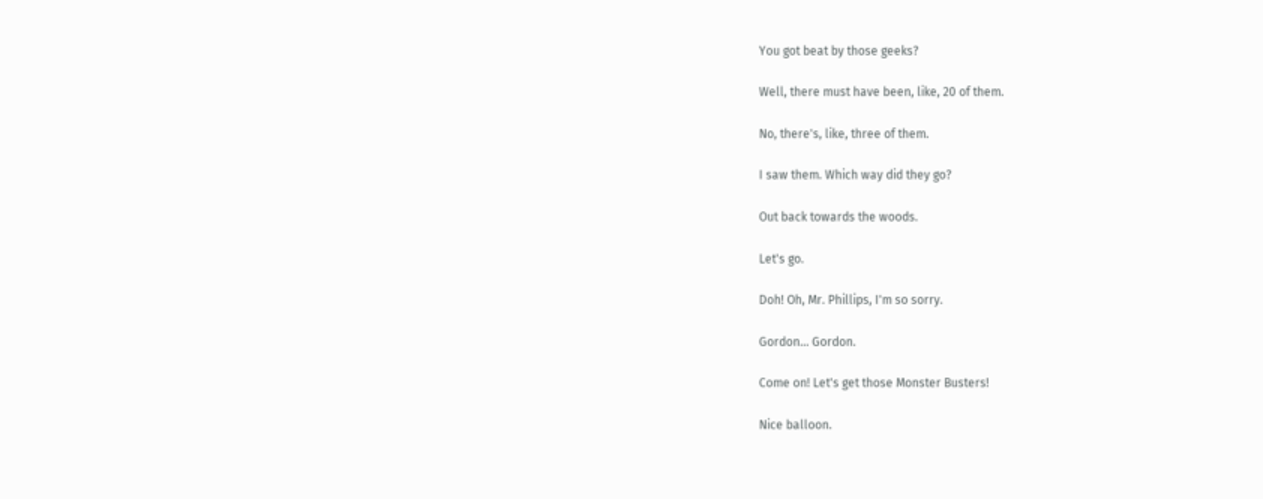You got beat by those geeks?

Well, there must have been, like, 20 of them.

No, there's, like, three of them.

I saw them. Which way did they go?

Out back towards the woods.

Let's go.

Doh! Oh, Mr. Phillips, I'm so sorry.

Gordon... Gordon.

Come on! Let's get those Monster Busters!

Nice balloon.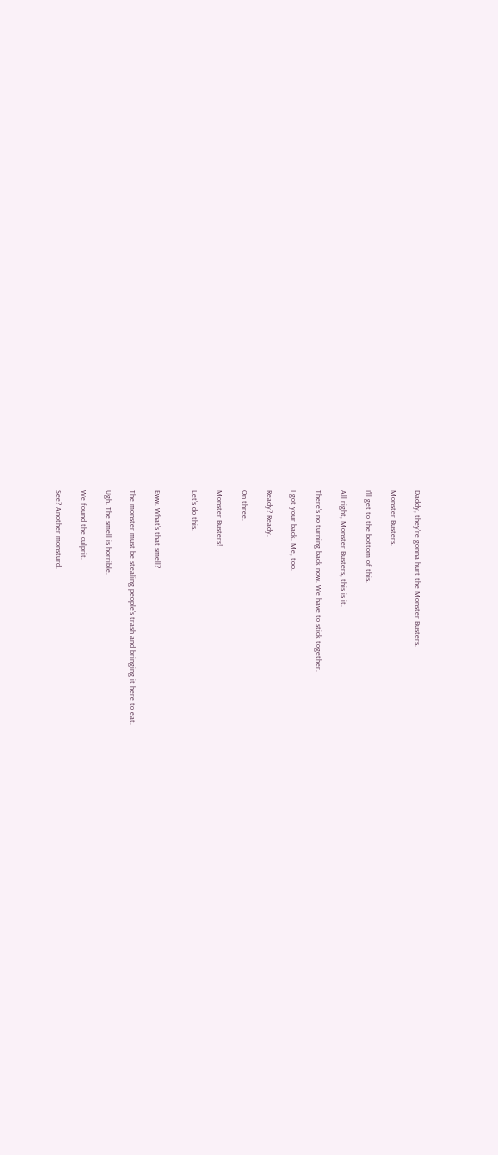Daddy, they're gonna hurt the Monster Busters.

Monster Busters.

I'll get to the bottom of this.

All right, Monster Busters, this is it.

There's no turning back now. We have to stick together.

I got your back. Me, too.

Ready? Ready.

On three.

Monster Busters!

Let's do this.


Eww. What's that smell?

The monster must be stealing people's trash and bringing it here to eat.

Ugh. The smell is horrible.

We found the culprit.

See? Another monsturd.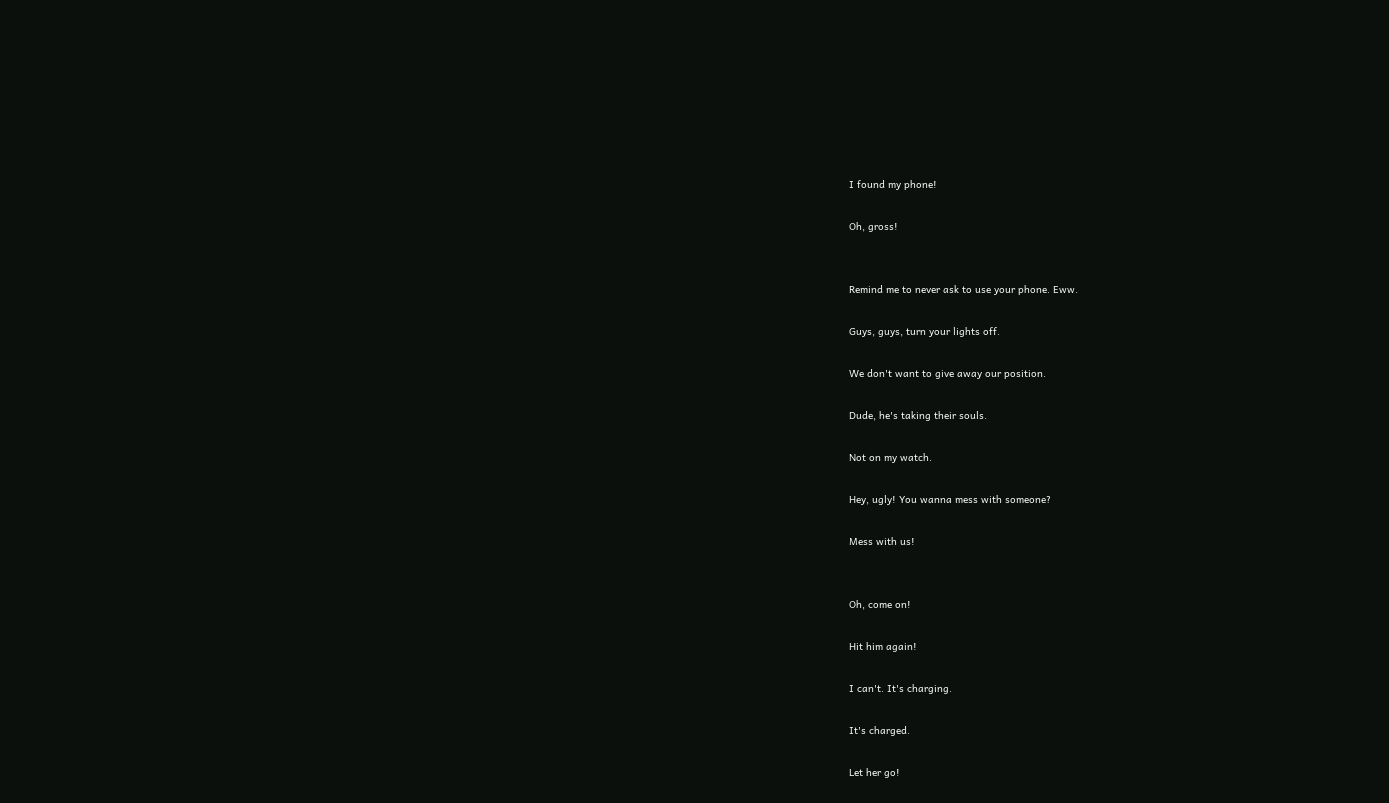I found my phone!

Oh, gross!


Remind me to never ask to use your phone. Eww.

Guys, guys, turn your lights off.

We don't want to give away our position.

Dude, he's taking their souls.

Not on my watch.

Hey, ugly! You wanna mess with someone?

Mess with us!


Oh, come on!

Hit him again!

I can't. It's charging.

It's charged.

Let her go!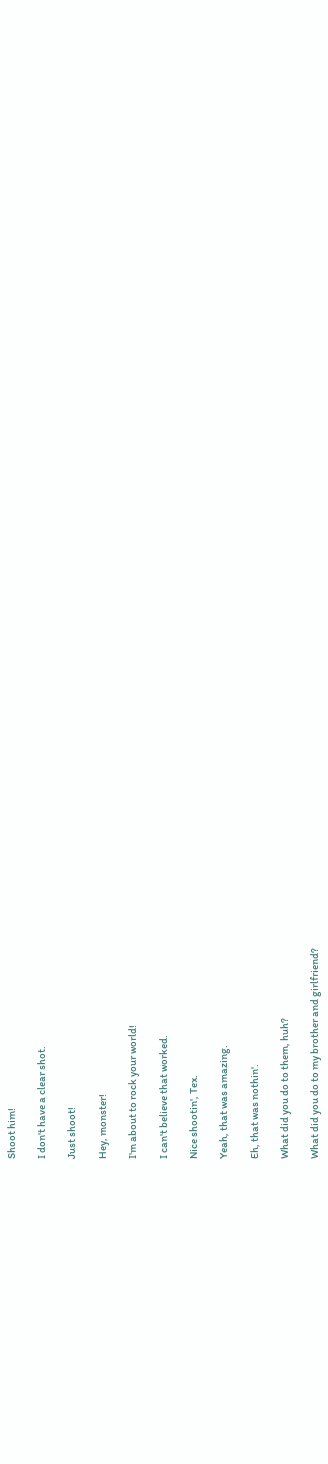Shoot him!

I don't have a clear shot.

Just shoot!

Hey, monster!

I'm about to rock your world!

I can't believe that worked.

Nice shootin', Tex.

Yeah, that was amazing.

Eh, that was nothin'.

What did you do to them, huh?

What did you do to my brother and girlfriend?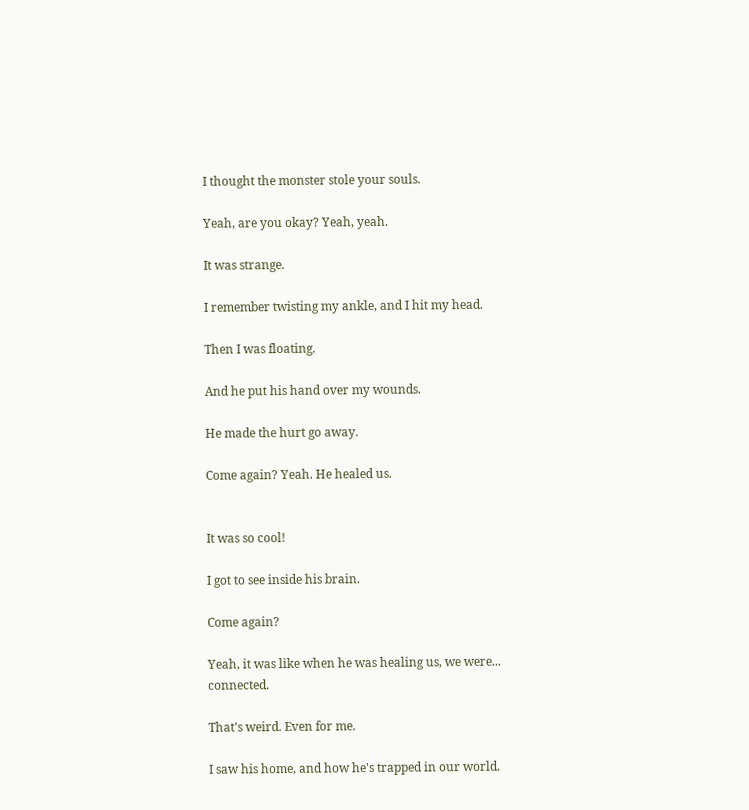I thought the monster stole your souls.

Yeah, are you okay? Yeah, yeah.

It was strange.

I remember twisting my ankle, and I hit my head.

Then I was floating.

And he put his hand over my wounds.

He made the hurt go away.

Come again? Yeah. He healed us.


It was so cool!

I got to see inside his brain.

Come again?

Yeah, it was like when he was healing us, we were... connected.

That's weird. Even for me.

I saw his home, and how he's trapped in our world.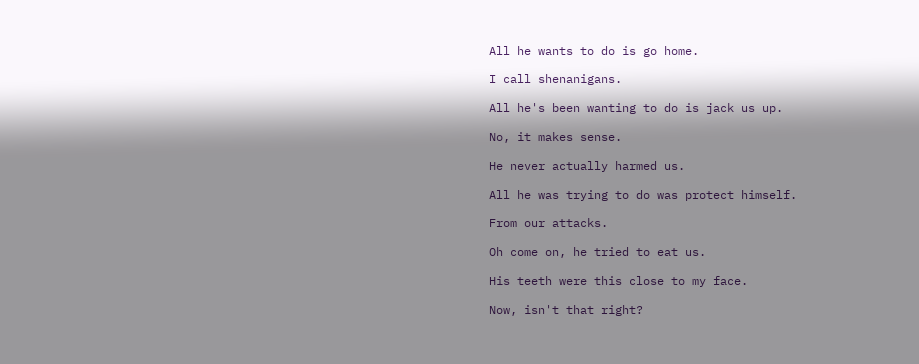All he wants to do is go home.

I call shenanigans.

All he's been wanting to do is jack us up.

No, it makes sense.

He never actually harmed us.

All he was trying to do was protect himself.

From our attacks.

Oh come on, he tried to eat us.

His teeth were this close to my face.

Now, isn't that right?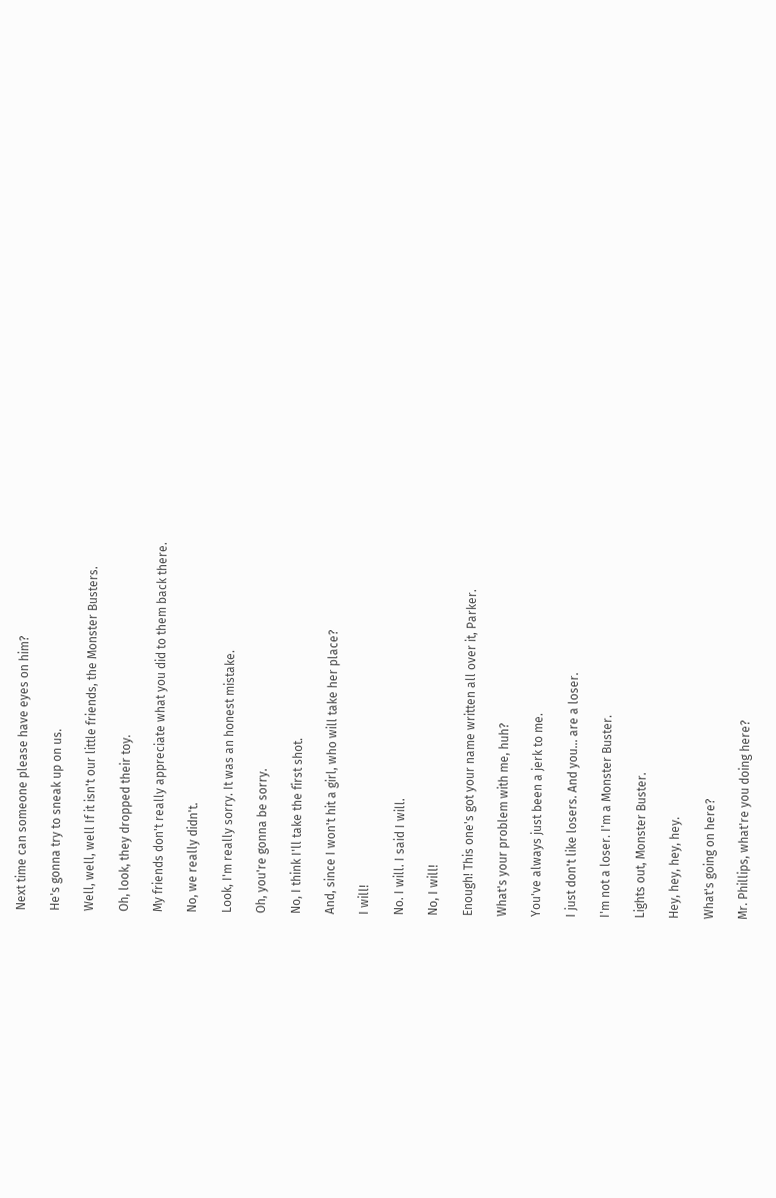Next time can someone please have eyes on him?

He's gonna try to sneak up on us.

Well, well, well If it isn't our little friends, the Monster Busters.

Oh, look, they dropped their toy.

My friends don't really appreciate what you did to them back there.

No, we really didn't.

Look, I'm really sorry. It was an honest mistake.

Oh, you're gonna be sorry.

No, I think I'll take the first shot.

And, since I won't hit a girl, who will take her place?

I will!

No. I will. I said I will.

No, I will!

Enough! This one's got your name written all over it, Parker.

What's your problem with me, huh?

You've always just been a jerk to me.

I just don't like losers. And you... are a loser.

I'm not a loser. I'm a Monster Buster.

Lights out, Monster Buster.

Hey, hey, hey, hey.

What's going on here?

Mr. Phillips, what're you doing here?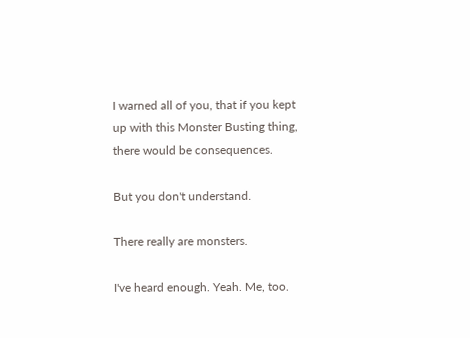I warned all of you, that if you kept up with this Monster Busting thing, there would be consequences.

But you don't understand.

There really are monsters.

I've heard enough. Yeah. Me, too.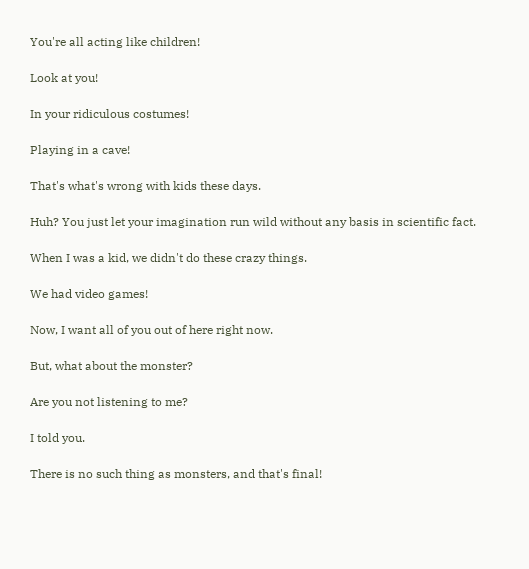You're all acting like children!

Look at you!

In your ridiculous costumes!

Playing in a cave!

That's what's wrong with kids these days.

Huh? You just let your imagination run wild without any basis in scientific fact.

When I was a kid, we didn't do these crazy things.

We had video games!

Now, I want all of you out of here right now.

But, what about the monster?

Are you not listening to me?

I told you.

There is no such thing as monsters, and that's final!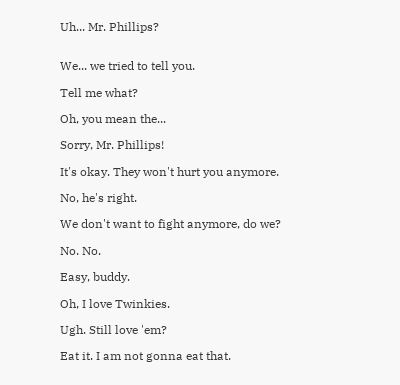Uh... Mr. Phillips?


We... we tried to tell you.

Tell me what?

Oh, you mean the...

Sorry, Mr. Phillips!

It's okay. They won't hurt you anymore.

No, he's right.

We don't want to fight anymore, do we?

No. No.

Easy, buddy.

Oh, I love Twinkies.

Ugh. Still love 'em?

Eat it. I am not gonna eat that.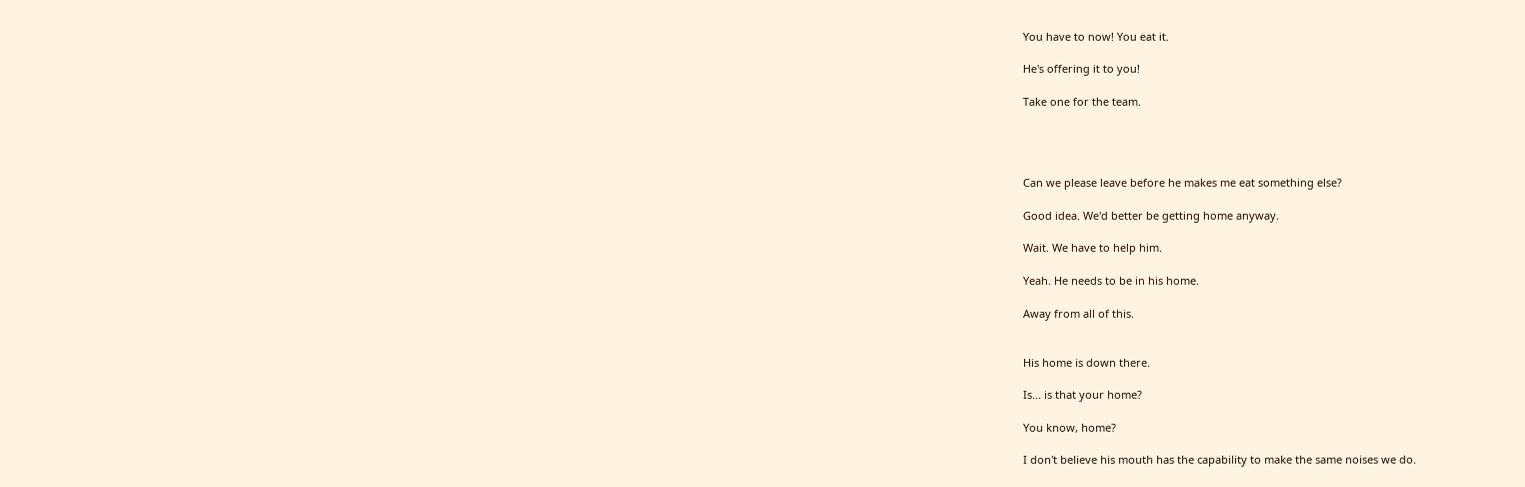You have to now! You eat it.

He's offering it to you!

Take one for the team.




Can we please leave before he makes me eat something else?

Good idea. We'd better be getting home anyway.

Wait. We have to help him.

Yeah. He needs to be in his home.

Away from all of this.


His home is down there.

Is... is that your home?

You know, home?

I don't believe his mouth has the capability to make the same noises we do.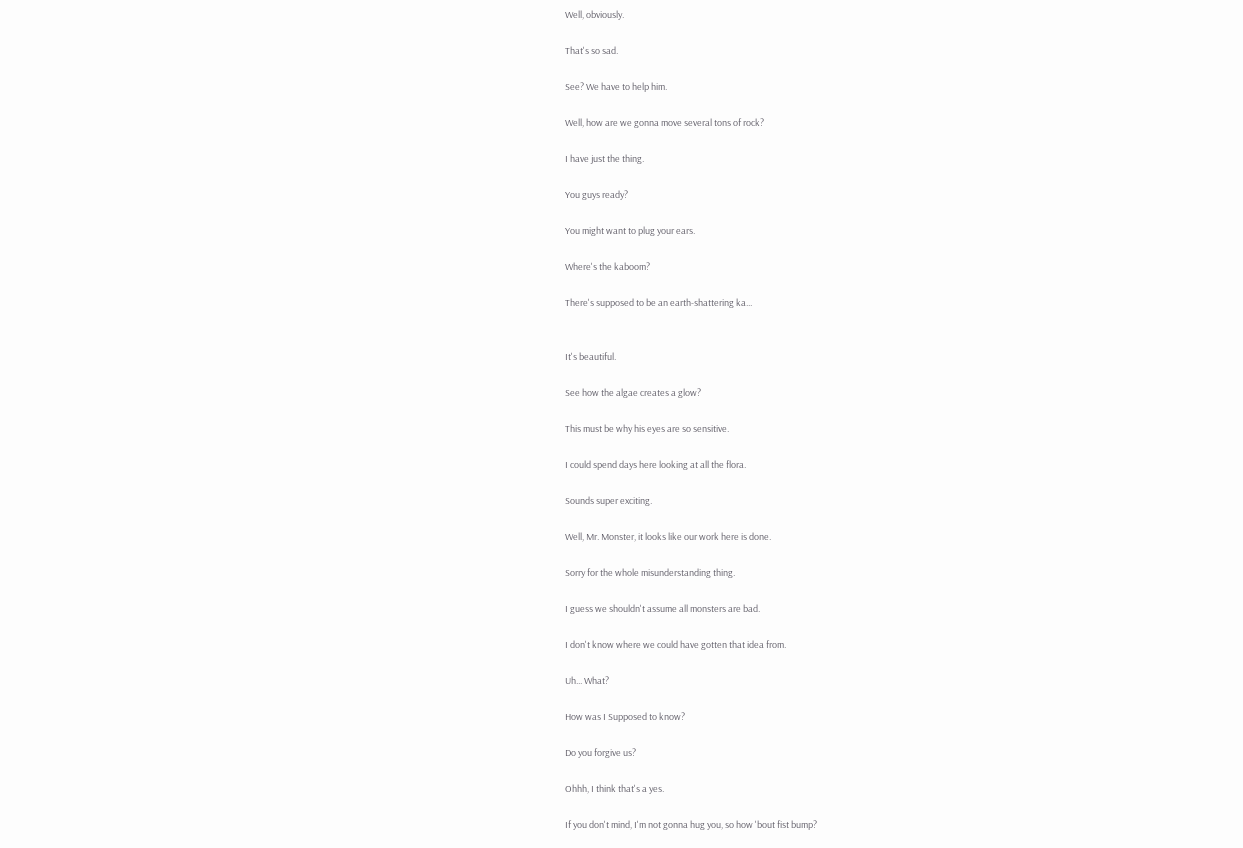Well, obviously.

That's so sad.

See? We have to help him.

Well, how are we gonna move several tons of rock?

I have just the thing.

You guys ready?

You might want to plug your ears.

Where's the kaboom?

There's supposed to be an earth-shattering ka...


It's beautiful.

See how the algae creates a glow?

This must be why his eyes are so sensitive.

I could spend days here looking at all the flora.

Sounds super exciting.

Well, Mr. Monster, it looks like our work here is done.

Sorry for the whole misunderstanding thing.

I guess we shouldn't assume all monsters are bad.

I don't know where we could have gotten that idea from.

Uh... What?

How was I Supposed to know?

Do you forgive us?

Ohhh, I think that's a yes.

If you don't mind, I'm not gonna hug you, so how 'bout fist bump?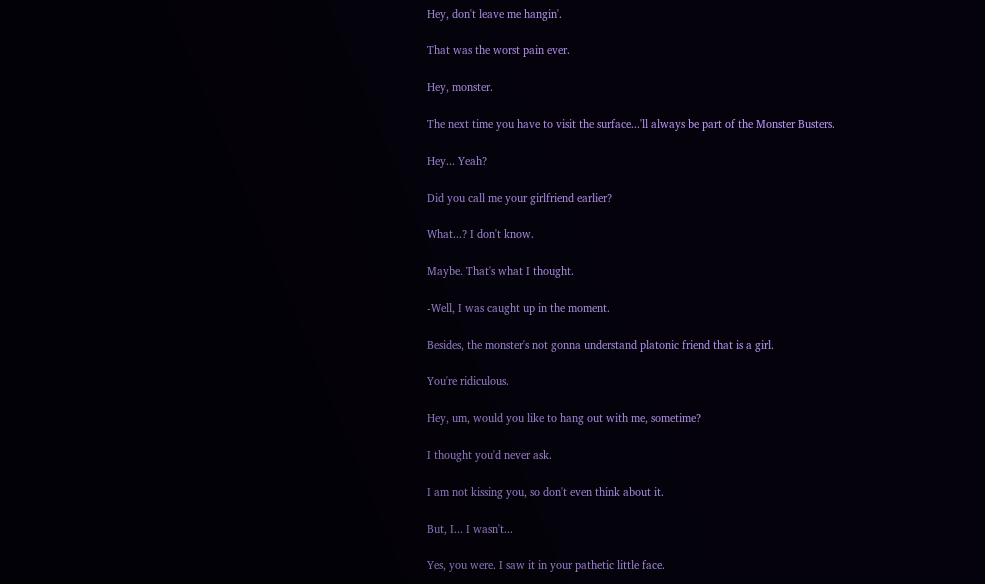Hey, don't leave me hangin'.

That was the worst pain ever.

Hey, monster.

The next time you have to visit the surface...'ll always be part of the Monster Busters.

Hey... Yeah?

Did you call me your girlfriend earlier?

What...? I don't know.

Maybe. That's what I thought.

-Well, I was caught up in the moment.

Besides, the monster's not gonna understand platonic friend that is a girl.

You're ridiculous.

Hey, um, would you like to hang out with me, sometime?

I thought you'd never ask.

I am not kissing you, so don't even think about it.

But, I... I wasn't...

Yes, you were. I saw it in your pathetic little face.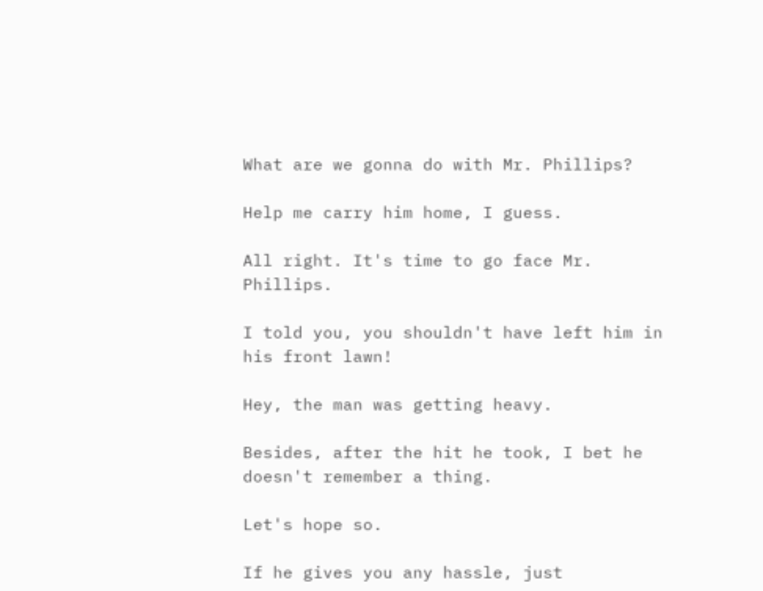What are we gonna do with Mr. Phillips?

Help me carry him home, I guess.

All right. It's time to go face Mr. Phillips.

I told you, you shouldn't have left him in his front lawn!

Hey, the man was getting heavy.

Besides, after the hit he took, I bet he doesn't remember a thing.

Let's hope so.

If he gives you any hassle, just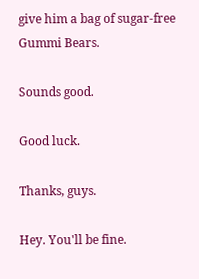give him a bag of sugar-free Gummi Bears.

Sounds good.

Good luck.

Thanks, guys.

Hey. You'll be fine.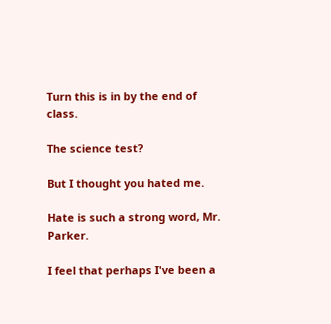Turn this is in by the end of class.

The science test?

But I thought you hated me.

Hate is such a strong word, Mr. Parker.

I feel that perhaps I've been a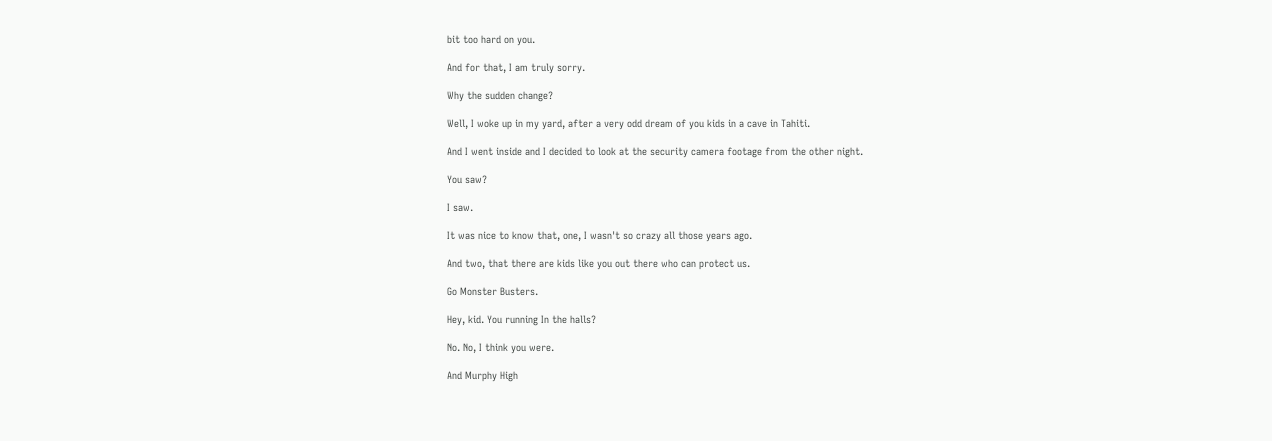bit too hard on you.

And for that, I am truly sorry.

Why the sudden change?

Well, I woke up in my yard, after a very odd dream of you kids in a cave in Tahiti.

And I went inside and I decided to look at the security camera footage from the other night.

You saw?

I saw.

It was nice to know that, one, I wasn't so crazy all those years ago.

And two, that there are kids like you out there who can protect us.

Go Monster Busters.

Hey, kid. You running In the halls?

No. No, I think you were.

And Murphy High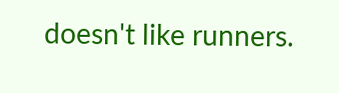doesn't like runners.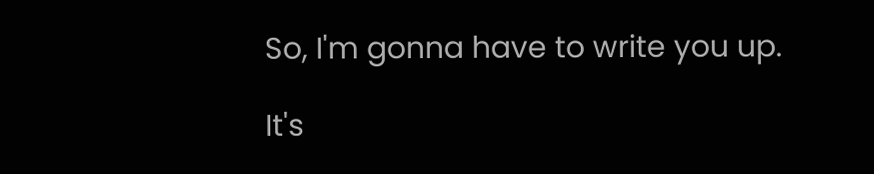So, I'm gonna have to write you up.

It's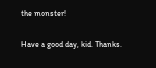the monster!

Have a good day, kid. Thanks.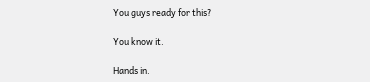You guys ready for this?

You know it.

Hands in.